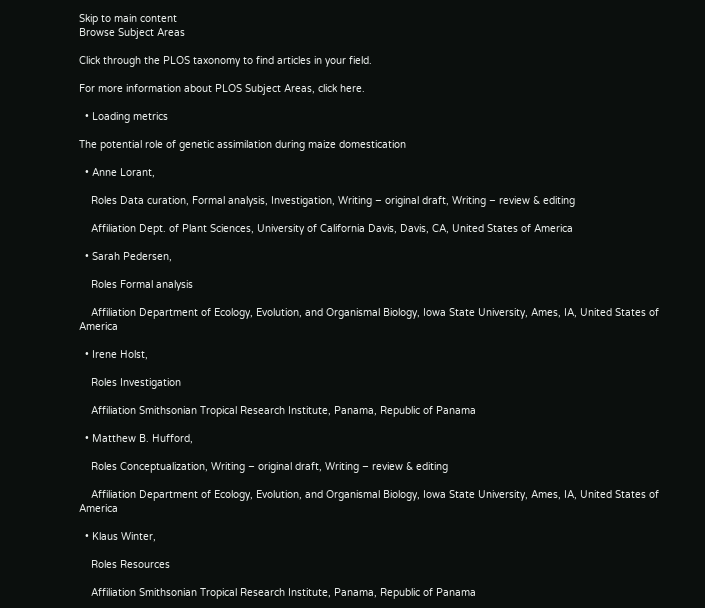Skip to main content
Browse Subject Areas

Click through the PLOS taxonomy to find articles in your field.

For more information about PLOS Subject Areas, click here.

  • Loading metrics

The potential role of genetic assimilation during maize domestication

  • Anne Lorant,

    Roles Data curation, Formal analysis, Investigation, Writing – original draft, Writing – review & editing

    Affiliation Dept. of Plant Sciences, University of California Davis, Davis, CA, United States of America

  • Sarah Pedersen,

    Roles Formal analysis

    Affiliation Department of Ecology, Evolution, and Organismal Biology, Iowa State University, Ames, IA, United States of America

  • Irene Holst,

    Roles Investigation

    Affiliation Smithsonian Tropical Research Institute, Panama, Republic of Panama

  • Matthew B. Hufford,

    Roles Conceptualization, Writing – original draft, Writing – review & editing

    Affiliation Department of Ecology, Evolution, and Organismal Biology, Iowa State University, Ames, IA, United States of America

  • Klaus Winter,

    Roles Resources

    Affiliation Smithsonian Tropical Research Institute, Panama, Republic of Panama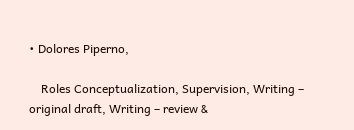• Dolores Piperno,

    Roles Conceptualization, Supervision, Writing – original draft, Writing – review &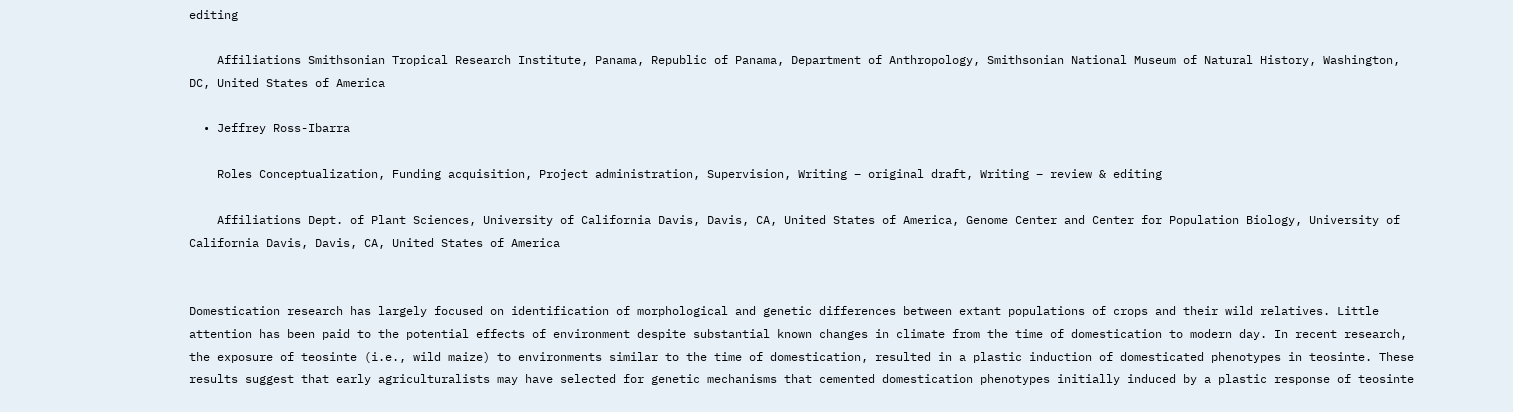editing

    Affiliations Smithsonian Tropical Research Institute, Panama, Republic of Panama, Department of Anthropology, Smithsonian National Museum of Natural History, Washington, DC, United States of America

  • Jeffrey Ross-Ibarra

    Roles Conceptualization, Funding acquisition, Project administration, Supervision, Writing – original draft, Writing – review & editing

    Affiliations Dept. of Plant Sciences, University of California Davis, Davis, CA, United States of America, Genome Center and Center for Population Biology, University of California Davis, Davis, CA, United States of America


Domestication research has largely focused on identification of morphological and genetic differences between extant populations of crops and their wild relatives. Little attention has been paid to the potential effects of environment despite substantial known changes in climate from the time of domestication to modern day. In recent research, the exposure of teosinte (i.e., wild maize) to environments similar to the time of domestication, resulted in a plastic induction of domesticated phenotypes in teosinte. These results suggest that early agriculturalists may have selected for genetic mechanisms that cemented domestication phenotypes initially induced by a plastic response of teosinte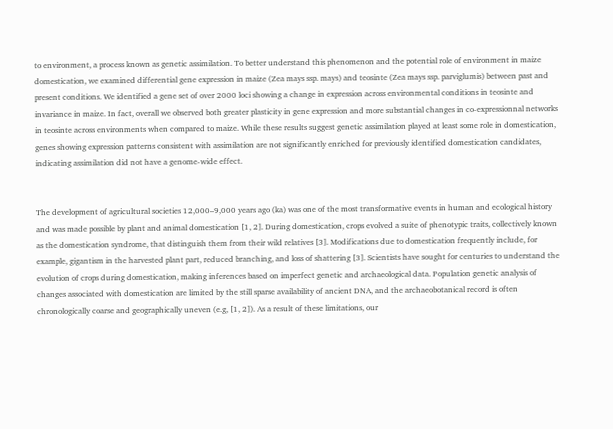to environment, a process known as genetic assimilation. To better understand this phenomenon and the potential role of environment in maize domestication, we examined differential gene expression in maize (Zea mays ssp. mays) and teosinte (Zea mays ssp. parviglumis) between past and present conditions. We identified a gene set of over 2000 loci showing a change in expression across environmental conditions in teosinte and invariance in maize. In fact, overall we observed both greater plasticity in gene expression and more substantial changes in co-expressionnal networks in teosinte across environments when compared to maize. While these results suggest genetic assimilation played at least some role in domestication, genes showing expression patterns consistent with assimilation are not significantly enriched for previously identified domestication candidates, indicating assimilation did not have a genome-wide effect.


The development of agricultural societies 12,000–9,000 years ago (ka) was one of the most transformative events in human and ecological history and was made possible by plant and animal domestication [1, 2]. During domestication, crops evolved a suite of phenotypic traits, collectively known as the domestication syndrome, that distinguish them from their wild relatives [3]. Modifications due to domestication frequently include, for example, gigantism in the harvested plant part, reduced branching, and loss of shattering [3]. Scientists have sought for centuries to understand the evolution of crops during domestication, making inferences based on imperfect genetic and archaeological data. Population genetic analysis of changes associated with domestication are limited by the still sparse availability of ancient DNA, and the archaeobotanical record is often chronologically coarse and geographically uneven (e.g, [1, 2]). As a result of these limitations, our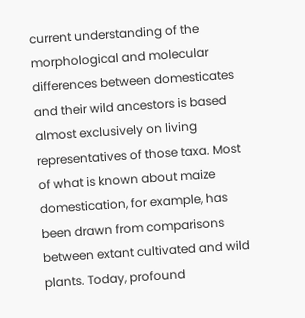current understanding of the morphological and molecular differences between domesticates and their wild ancestors is based almost exclusively on living representatives of those taxa. Most of what is known about maize domestication, for example, has been drawn from comparisons between extant cultivated and wild plants. Today, profound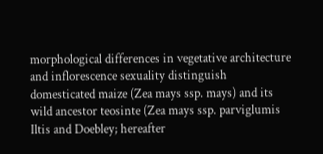morphological differences in vegetative architecture and inflorescence sexuality distinguish domesticated maize (Zea mays ssp. mays) and its wild ancestor teosinte (Zea mays ssp. parviglumis Iltis and Doebley; hereafter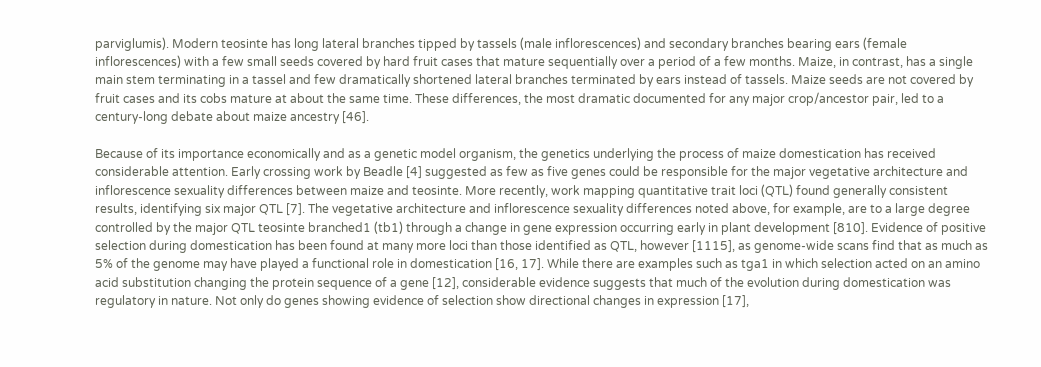parviglumis). Modern teosinte has long lateral branches tipped by tassels (male inflorescences) and secondary branches bearing ears (female inflorescences) with a few small seeds covered by hard fruit cases that mature sequentially over a period of a few months. Maize, in contrast, has a single main stem terminating in a tassel and few dramatically shortened lateral branches terminated by ears instead of tassels. Maize seeds are not covered by fruit cases and its cobs mature at about the same time. These differences, the most dramatic documented for any major crop/ancestor pair, led to a century-long debate about maize ancestry [46].

Because of its importance economically and as a genetic model organism, the genetics underlying the process of maize domestication has received considerable attention. Early crossing work by Beadle [4] suggested as few as five genes could be responsible for the major vegetative architecture and inflorescence sexuality differences between maize and teosinte. More recently, work mapping quantitative trait loci (QTL) found generally consistent results, identifying six major QTL [7]. The vegetative architecture and inflorescence sexuality differences noted above, for example, are to a large degree controlled by the major QTL teosinte branched1 (tb1) through a change in gene expression occurring early in plant development [810]. Evidence of positive selection during domestication has been found at many more loci than those identified as QTL, however [1115], as genome-wide scans find that as much as 5% of the genome may have played a functional role in domestication [16, 17]. While there are examples such as tga1 in which selection acted on an amino acid substitution changing the protein sequence of a gene [12], considerable evidence suggests that much of the evolution during domestication was regulatory in nature. Not only do genes showing evidence of selection show directional changes in expression [17],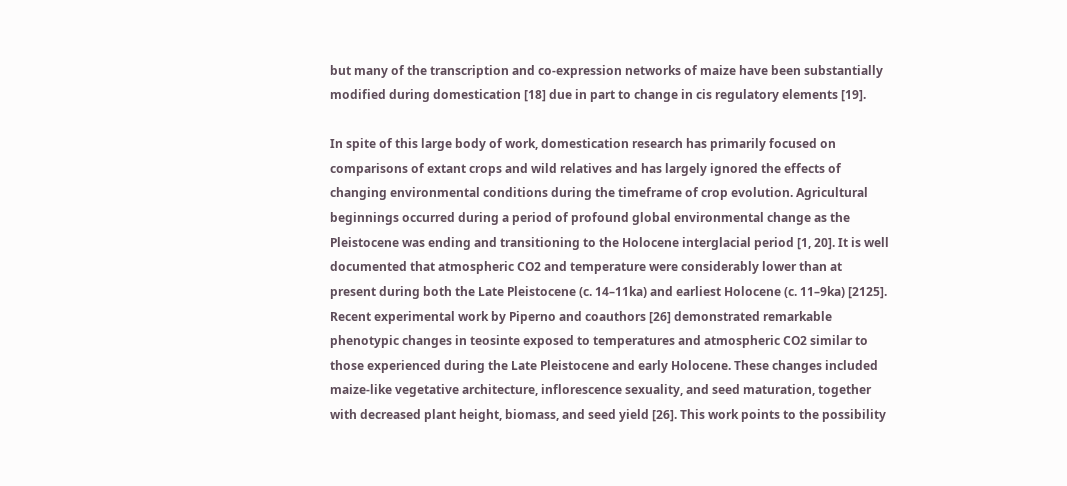but many of the transcription and co-expression networks of maize have been substantially modified during domestication [18] due in part to change in cis regulatory elements [19].

In spite of this large body of work, domestication research has primarily focused on comparisons of extant crops and wild relatives and has largely ignored the effects of changing environmental conditions during the timeframe of crop evolution. Agricultural beginnings occurred during a period of profound global environmental change as the Pleistocene was ending and transitioning to the Holocene interglacial period [1, 20]. It is well documented that atmospheric CO2 and temperature were considerably lower than at present during both the Late Pleistocene (c. 14–11ka) and earliest Holocene (c. 11–9ka) [2125]. Recent experimental work by Piperno and coauthors [26] demonstrated remarkable phenotypic changes in teosinte exposed to temperatures and atmospheric CO2 similar to those experienced during the Late Pleistocene and early Holocene. These changes included maize-like vegetative architecture, inflorescence sexuality, and seed maturation, together with decreased plant height, biomass, and seed yield [26]. This work points to the possibility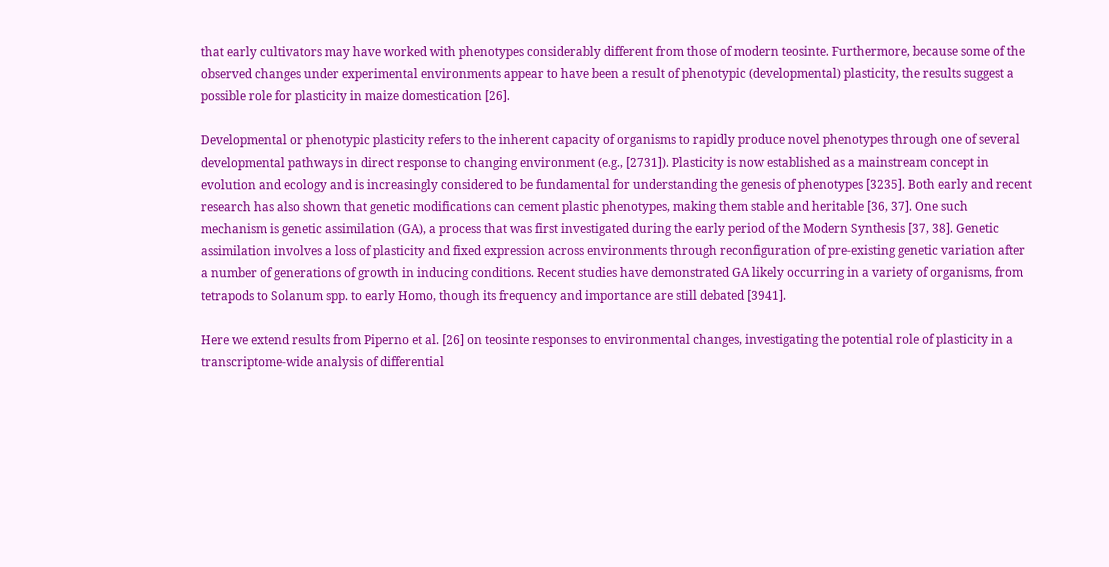that early cultivators may have worked with phenotypes considerably different from those of modern teosinte. Furthermore, because some of the observed changes under experimental environments appear to have been a result of phenotypic (developmental) plasticity, the results suggest a possible role for plasticity in maize domestication [26].

Developmental or phenotypic plasticity refers to the inherent capacity of organisms to rapidly produce novel phenotypes through one of several developmental pathways in direct response to changing environment (e.g., [2731]). Plasticity is now established as a mainstream concept in evolution and ecology and is increasingly considered to be fundamental for understanding the genesis of phenotypes [3235]. Both early and recent research has also shown that genetic modifications can cement plastic phenotypes, making them stable and heritable [36, 37]. One such mechanism is genetic assimilation (GA), a process that was first investigated during the early period of the Modern Synthesis [37, 38]. Genetic assimilation involves a loss of plasticity and fixed expression across environments through reconfiguration of pre-existing genetic variation after a number of generations of growth in inducing conditions. Recent studies have demonstrated GA likely occurring in a variety of organisms, from tetrapods to Solanum spp. to early Homo, though its frequency and importance are still debated [3941].

Here we extend results from Piperno et al. [26] on teosinte responses to environmental changes, investigating the potential role of plasticity in a transcriptome-wide analysis of differential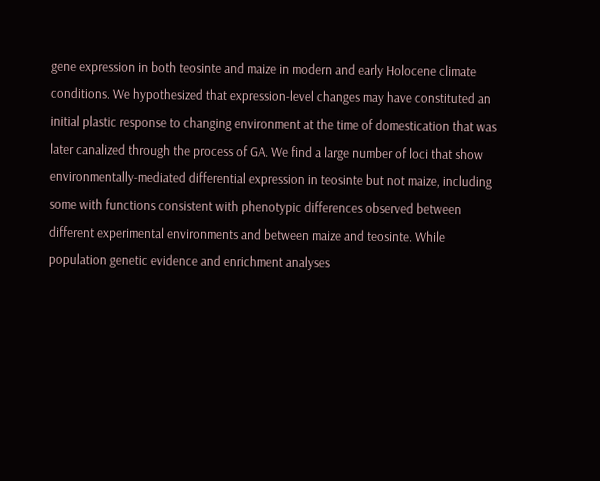gene expression in both teosinte and maize in modern and early Holocene climate conditions. We hypothesized that expression-level changes may have constituted an initial plastic response to changing environment at the time of domestication that was later canalized through the process of GA. We find a large number of loci that show environmentally-mediated differential expression in teosinte but not maize, including some with functions consistent with phenotypic differences observed between different experimental environments and between maize and teosinte. While population genetic evidence and enrichment analyses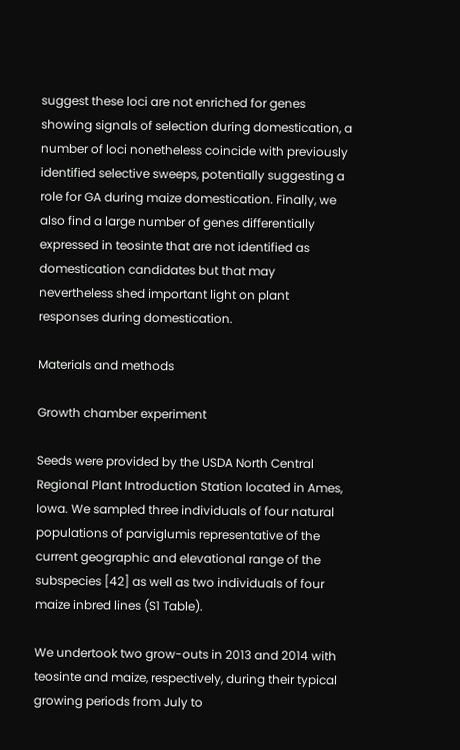suggest these loci are not enriched for genes showing signals of selection during domestication, a number of loci nonetheless coincide with previously identified selective sweeps, potentially suggesting a role for GA during maize domestication. Finally, we also find a large number of genes differentially expressed in teosinte that are not identified as domestication candidates but that may nevertheless shed important light on plant responses during domestication.

Materials and methods

Growth chamber experiment

Seeds were provided by the USDA North Central Regional Plant Introduction Station located in Ames, Iowa. We sampled three individuals of four natural populations of parviglumis representative of the current geographic and elevational range of the subspecies [42] as well as two individuals of four maize inbred lines (S1 Table).

We undertook two grow-outs in 2013 and 2014 with teosinte and maize, respectively, during their typical growing periods from July to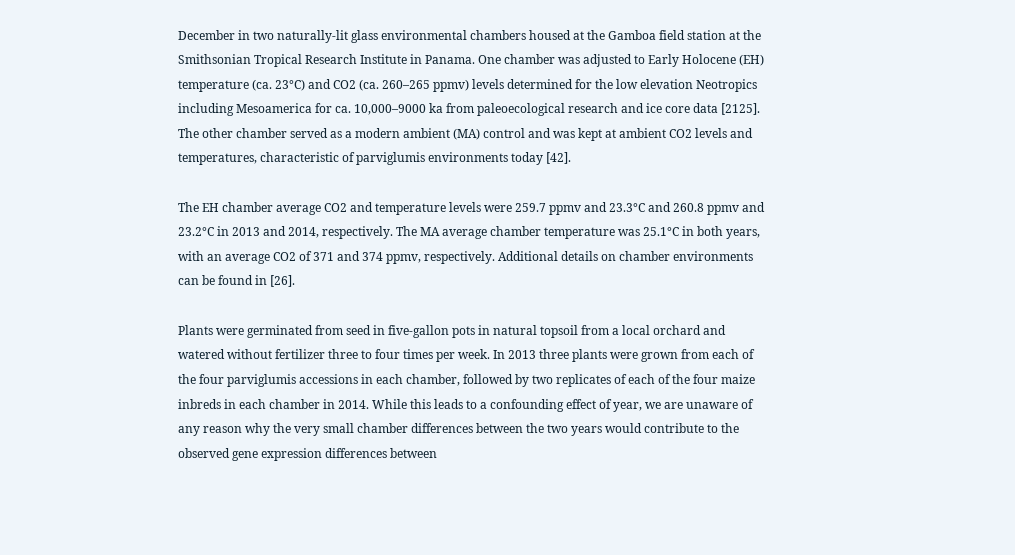December in two naturally-lit glass environmental chambers housed at the Gamboa field station at the Smithsonian Tropical Research Institute in Panama. One chamber was adjusted to Early Holocene (EH) temperature (ca. 23°C) and CO2 (ca. 260–265 ppmv) levels determined for the low elevation Neotropics including Mesoamerica for ca. 10,000–9000 ka from paleoecological research and ice core data [2125]. The other chamber served as a modern ambient (MA) control and was kept at ambient CO2 levels and temperatures, characteristic of parviglumis environments today [42].

The EH chamber average CO2 and temperature levels were 259.7 ppmv and 23.3°C and 260.8 ppmv and 23.2°C in 2013 and 2014, respectively. The MA average chamber temperature was 25.1°C in both years, with an average CO2 of 371 and 374 ppmv, respectively. Additional details on chamber environments can be found in [26].

Plants were germinated from seed in five-gallon pots in natural topsoil from a local orchard and watered without fertilizer three to four times per week. In 2013 three plants were grown from each of the four parviglumis accessions in each chamber, followed by two replicates of each of the four maize inbreds in each chamber in 2014. While this leads to a confounding effect of year, we are unaware of any reason why the very small chamber differences between the two years would contribute to the observed gene expression differences between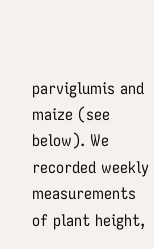parviglumis and maize (see below). We recorded weekly measurements of plant height,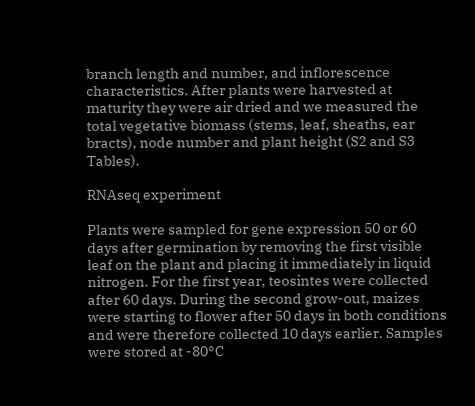branch length and number, and inflorescence characteristics. After plants were harvested at maturity they were air dried and we measured the total vegetative biomass (stems, leaf, sheaths, ear bracts), node number and plant height (S2 and S3 Tables).

RNAseq experiment

Plants were sampled for gene expression 50 or 60 days after germination by removing the first visible leaf on the plant and placing it immediately in liquid nitrogen. For the first year, teosintes were collected after 60 days. During the second grow-out, maizes were starting to flower after 50 days in both conditions and were therefore collected 10 days earlier. Samples were stored at -80°C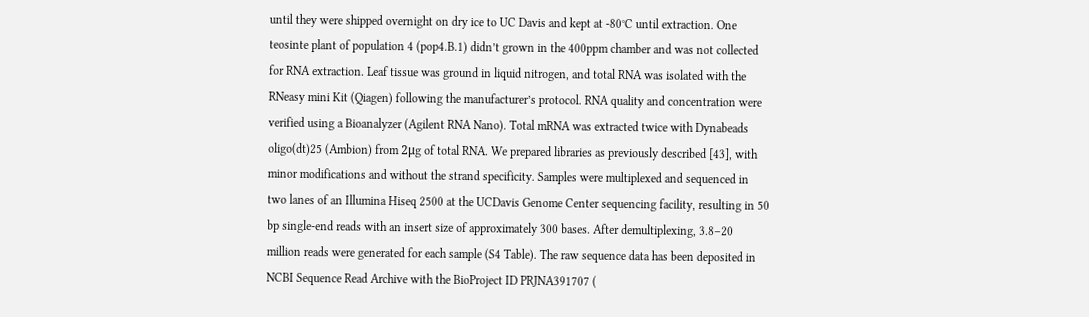until they were shipped overnight on dry ice to UC Davis and kept at -80°C until extraction. One teosinte plant of population 4 (pop4.B.1) didn’t grown in the 400ppm chamber and was not collected for RNA extraction. Leaf tissue was ground in liquid nitrogen, and total RNA was isolated with the RNeasy mini Kit (Qiagen) following the manufacturer’s protocol. RNA quality and concentration were verified using a Bioanalyzer (Agilent RNA Nano). Total mRNA was extracted twice with Dynabeads oligo(dt)25 (Ambion) from 2μg of total RNA. We prepared libraries as previously described [43], with minor modifications and without the strand specificity. Samples were multiplexed and sequenced in two lanes of an Illumina Hiseq 2500 at the UCDavis Genome Center sequencing facility, resulting in 50 bp single-end reads with an insert size of approximately 300 bases. After demultiplexing, 3.8–20 million reads were generated for each sample (S4 Table). The raw sequence data has been deposited in NCBI Sequence Read Archive with the BioProject ID PRJNA391707 (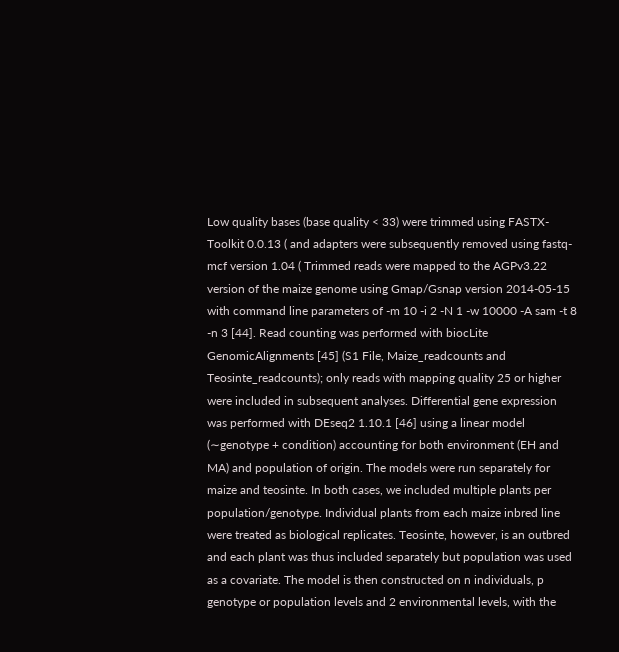Low quality bases (base quality < 33) were trimmed using FASTX-Toolkit 0.0.13 ( and adapters were subsequently removed using fastq-mcf version 1.04 ( Trimmed reads were mapped to the AGPv3.22 version of the maize genome using Gmap/Gsnap version 2014-05-15 with command line parameters of -m 10 -i 2 -N 1 -w 10000 -A sam -t 8 -n 3 [44]. Read counting was performed with biocLite GenomicAlignments [45] (S1 File, Maize_readcounts and Teosinte_readcounts); only reads with mapping quality 25 or higher were included in subsequent analyses. Differential gene expression was performed with DEseq2 1.10.1 [46] using a linear model (∼genotype + condition) accounting for both environment (EH and MA) and population of origin. The models were run separately for maize and teosinte. In both cases, we included multiple plants per population/genotype. Individual plants from each maize inbred line were treated as biological replicates. Teosinte, however, is an outbred and each plant was thus included separately but population was used as a covariate. The model is then constructed on n individuals, p genotype or population levels and 2 environmental levels, with the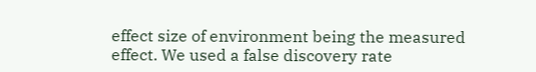effect size of environment being the measured effect. We used a false discovery rate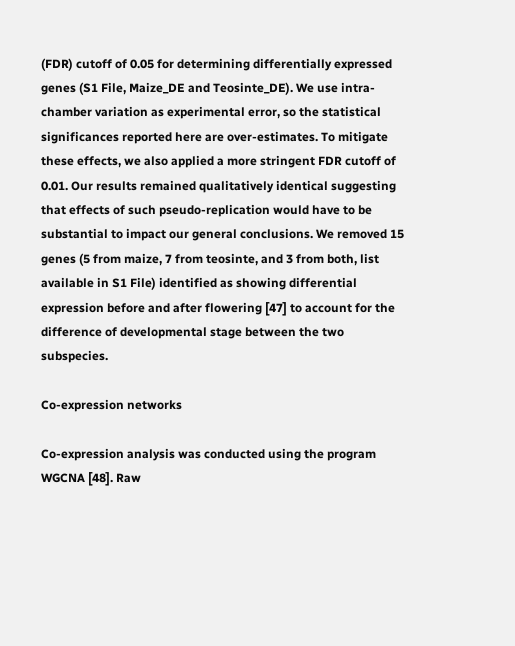(FDR) cutoff of 0.05 for determining differentially expressed genes (S1 File, Maize_DE and Teosinte_DE). We use intra-chamber variation as experimental error, so the statistical significances reported here are over-estimates. To mitigate these effects, we also applied a more stringent FDR cutoff of 0.01. Our results remained qualitatively identical suggesting that effects of such pseudo-replication would have to be substantial to impact our general conclusions. We removed 15 genes (5 from maize, 7 from teosinte, and 3 from both, list available in S1 File) identified as showing differential expression before and after flowering [47] to account for the difference of developmental stage between the two subspecies.

Co-expression networks

Co-expression analysis was conducted using the program WGCNA [48]. Raw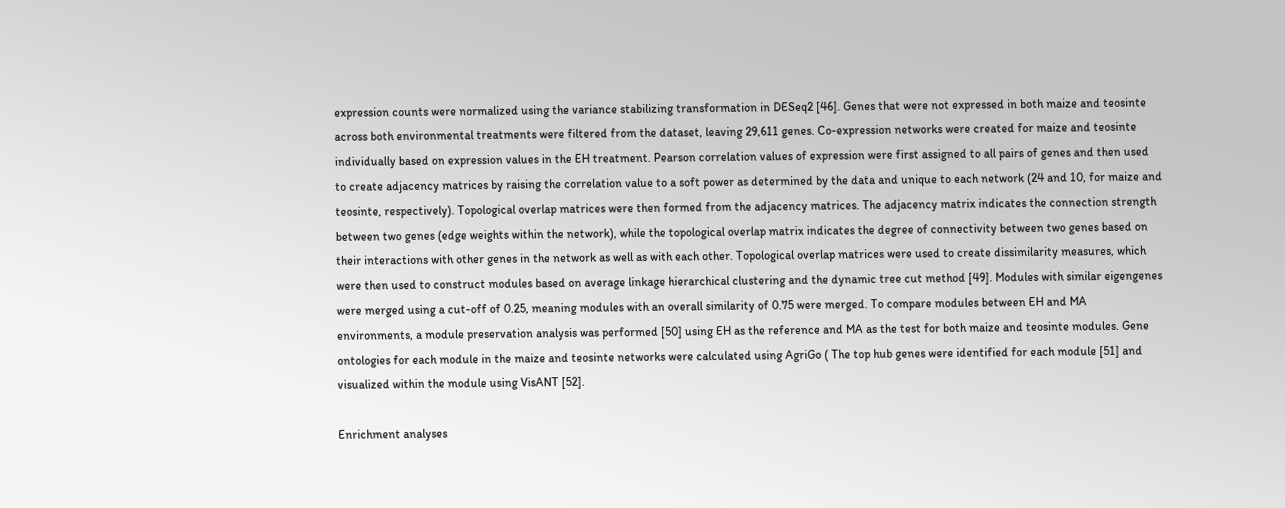expression counts were normalized using the variance stabilizing transformation in DESeq2 [46]. Genes that were not expressed in both maize and teosinte across both environmental treatments were filtered from the dataset, leaving 29,611 genes. Co-expression networks were created for maize and teosinte individually based on expression values in the EH treatment. Pearson correlation values of expression were first assigned to all pairs of genes and then used to create adjacency matrices by raising the correlation value to a soft power as determined by the data and unique to each network (24 and 10, for maize and teosinte, respectively). Topological overlap matrices were then formed from the adjacency matrices. The adjacency matrix indicates the connection strength between two genes (edge weights within the network), while the topological overlap matrix indicates the degree of connectivity between two genes based on their interactions with other genes in the network as well as with each other. Topological overlap matrices were used to create dissimilarity measures, which were then used to construct modules based on average linkage hierarchical clustering and the dynamic tree cut method [49]. Modules with similar eigengenes were merged using a cut-off of 0.25, meaning modules with an overall similarity of 0.75 were merged. To compare modules between EH and MA environments, a module preservation analysis was performed [50] using EH as the reference and MA as the test for both maize and teosinte modules. Gene ontologies for each module in the maize and teosinte networks were calculated using AgriGo ( The top hub genes were identified for each module [51] and visualized within the module using VisANT [52].

Enrichment analyses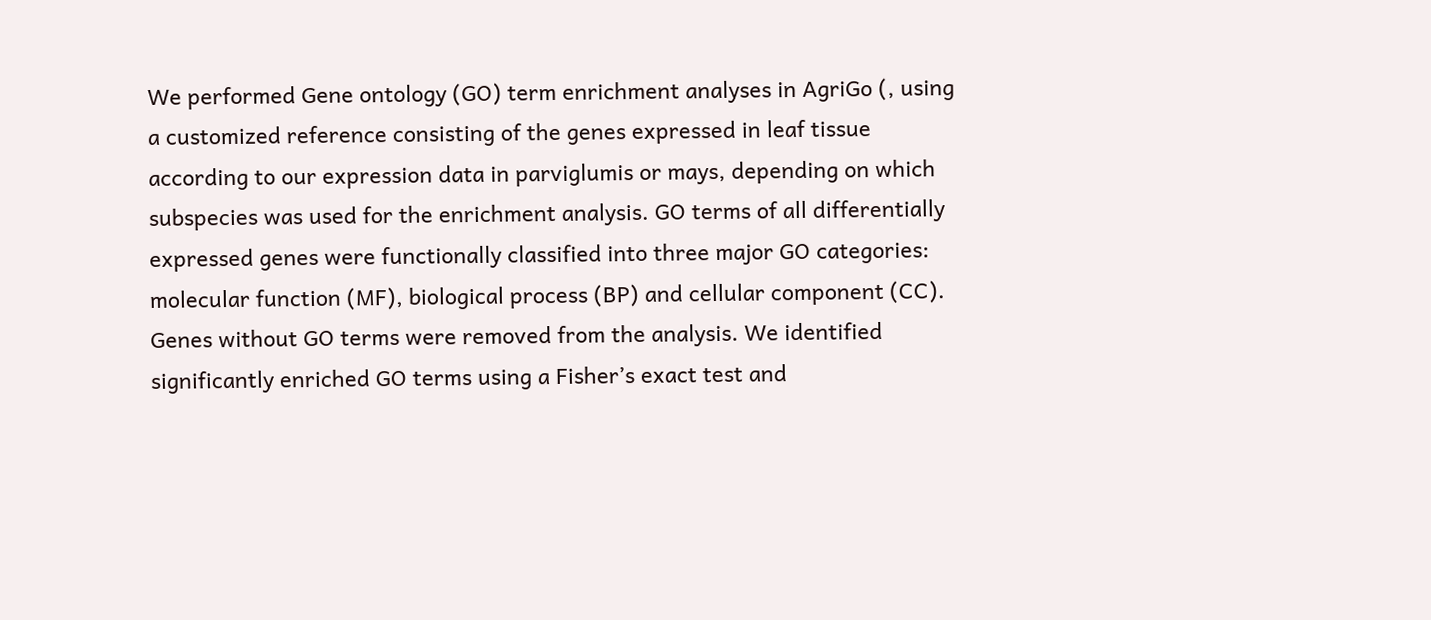We performed Gene ontology (GO) term enrichment analyses in AgriGo (, using a customized reference consisting of the genes expressed in leaf tissue according to our expression data in parviglumis or mays, depending on which subspecies was used for the enrichment analysis. GO terms of all differentially expressed genes were functionally classified into three major GO categories: molecular function (MF), biological process (BP) and cellular component (CC). Genes without GO terms were removed from the analysis. We identified significantly enriched GO terms using a Fisher’s exact test and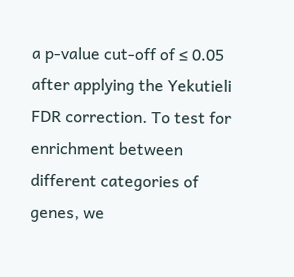a p-value cut-off of ≤ 0.05 after applying the Yekutieli FDR correction. To test for enrichment between different categories of genes, we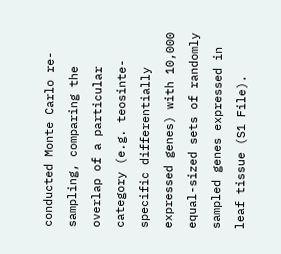conducted Monte Carlo re-sampling, comparing the overlap of a particular category (e.g. teosinte-specific differentially expressed genes) with 10,000 equal-sized sets of randomly sampled genes expressed in leaf tissue (S1 File).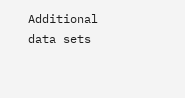Additional data sets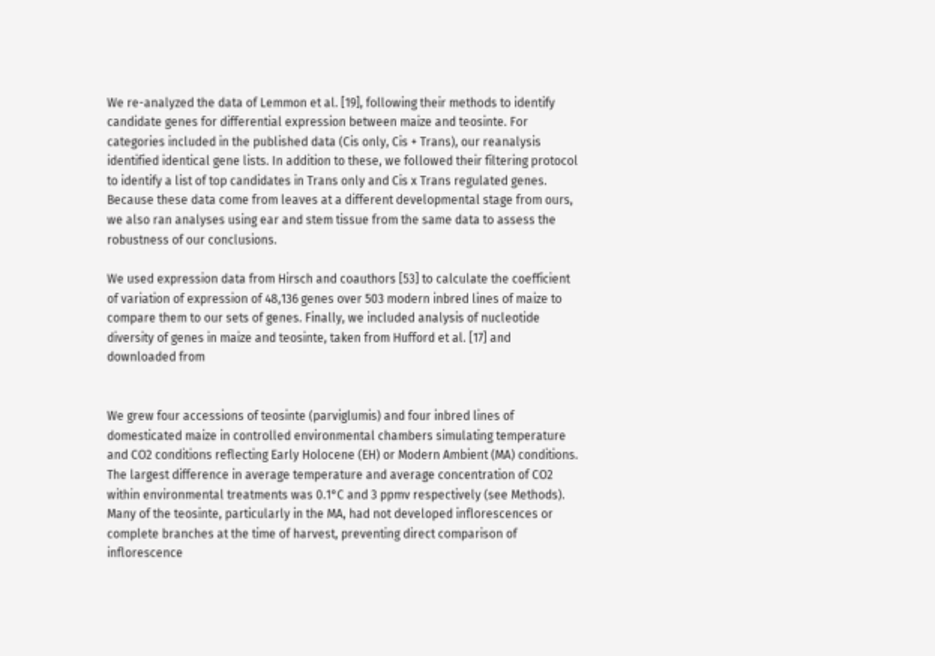We re-analyzed the data of Lemmon et al. [19], following their methods to identify candidate genes for differential expression between maize and teosinte. For categories included in the published data (Cis only, Cis + Trans), our reanalysis identified identical gene lists. In addition to these, we followed their filtering protocol to identify a list of top candidates in Trans only and Cis x Trans regulated genes. Because these data come from leaves at a different developmental stage from ours, we also ran analyses using ear and stem tissue from the same data to assess the robustness of our conclusions.

We used expression data from Hirsch and coauthors [53] to calculate the coefficient of variation of expression of 48,136 genes over 503 modern inbred lines of maize to compare them to our sets of genes. Finally, we included analysis of nucleotide diversity of genes in maize and teosinte, taken from Hufford et al. [17] and downloaded from


We grew four accessions of teosinte (parviglumis) and four inbred lines of domesticated maize in controlled environmental chambers simulating temperature and CO2 conditions reflecting Early Holocene (EH) or Modern Ambient (MA) conditions. The largest difference in average temperature and average concentration of CO2 within environmental treatments was 0.1°C and 3 ppmv respectively (see Methods). Many of the teosinte, particularly in the MA, had not developed inflorescences or complete branches at the time of harvest, preventing direct comparison of inflorescence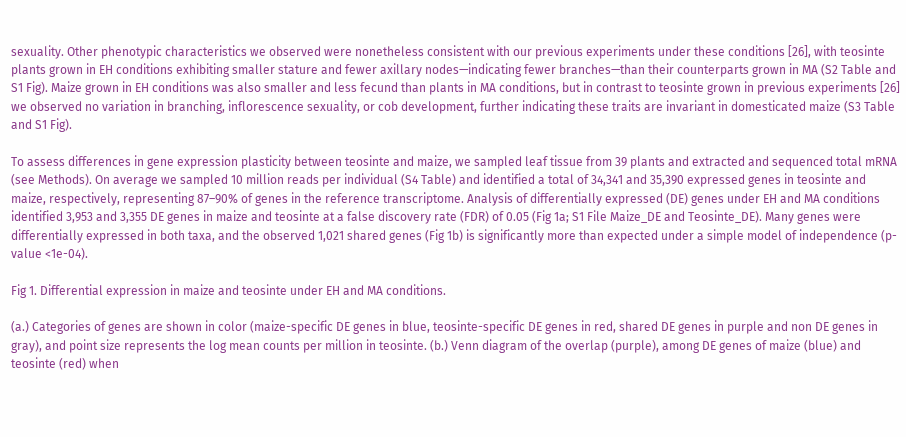sexuality. Other phenotypic characteristics we observed were nonetheless consistent with our previous experiments under these conditions [26], with teosinte plants grown in EH conditions exhibiting smaller stature and fewer axillary nodes—indicating fewer branches—than their counterparts grown in MA (S2 Table and S1 Fig). Maize grown in EH conditions was also smaller and less fecund than plants in MA conditions, but in contrast to teosinte grown in previous experiments [26] we observed no variation in branching, inflorescence sexuality, or cob development, further indicating these traits are invariant in domesticated maize (S3 Table and S1 Fig).

To assess differences in gene expression plasticity between teosinte and maize, we sampled leaf tissue from 39 plants and extracted and sequenced total mRNA (see Methods). On average we sampled 10 million reads per individual (S4 Table) and identified a total of 34,341 and 35,390 expressed genes in teosinte and maize, respectively, representing 87–90% of genes in the reference transcriptome. Analysis of differentially expressed (DE) genes under EH and MA conditions identified 3,953 and 3,355 DE genes in maize and teosinte at a false discovery rate (FDR) of 0.05 (Fig 1a; S1 File Maize_DE and Teosinte_DE). Many genes were differentially expressed in both taxa, and the observed 1,021 shared genes (Fig 1b) is significantly more than expected under a simple model of independence (p-value <1e-04).

Fig 1. Differential expression in maize and teosinte under EH and MA conditions.

(a.) Categories of genes are shown in color (maize-specific DE genes in blue, teosinte-specific DE genes in red, shared DE genes in purple and non DE genes in gray), and point size represents the log mean counts per million in teosinte. (b.) Venn diagram of the overlap (purple), among DE genes of maize (blue) and teosinte (red) when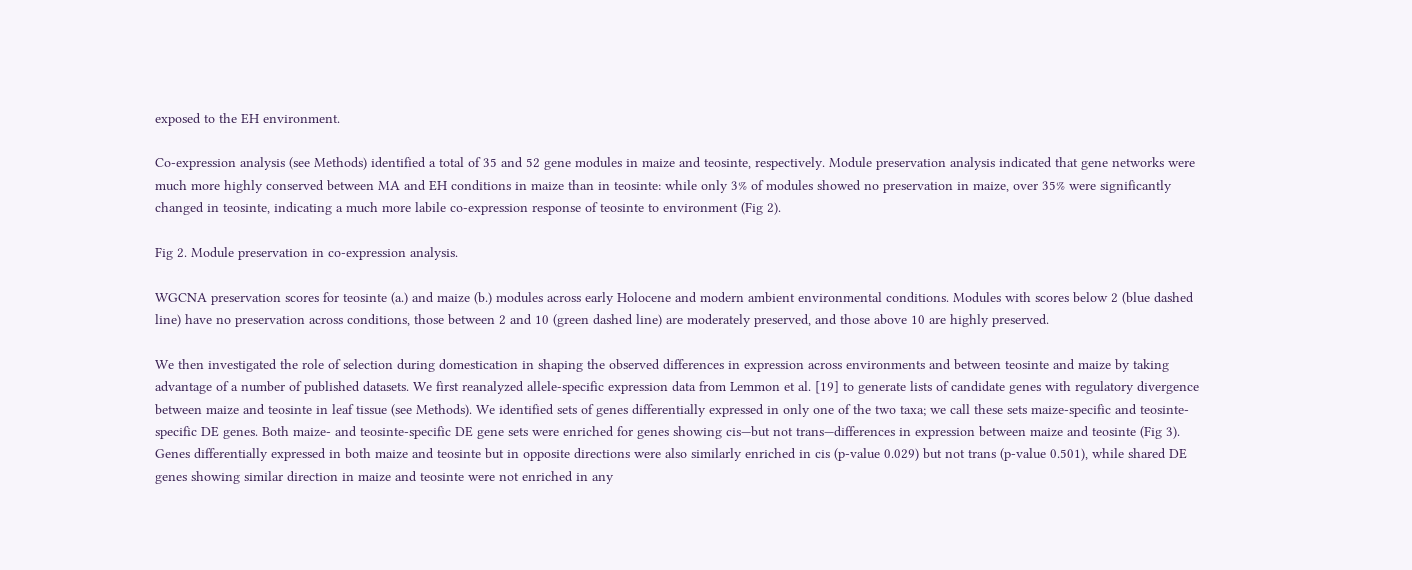exposed to the EH environment.

Co-expression analysis (see Methods) identified a total of 35 and 52 gene modules in maize and teosinte, respectively. Module preservation analysis indicated that gene networks were much more highly conserved between MA and EH conditions in maize than in teosinte: while only 3% of modules showed no preservation in maize, over 35% were significantly changed in teosinte, indicating a much more labile co-expression response of teosinte to environment (Fig 2).

Fig 2. Module preservation in co-expression analysis.

WGCNA preservation scores for teosinte (a.) and maize (b.) modules across early Holocene and modern ambient environmental conditions. Modules with scores below 2 (blue dashed line) have no preservation across conditions, those between 2 and 10 (green dashed line) are moderately preserved, and those above 10 are highly preserved.

We then investigated the role of selection during domestication in shaping the observed differences in expression across environments and between teosinte and maize by taking advantage of a number of published datasets. We first reanalyzed allele-specific expression data from Lemmon et al. [19] to generate lists of candidate genes with regulatory divergence between maize and teosinte in leaf tissue (see Methods). We identified sets of genes differentially expressed in only one of the two taxa; we call these sets maize-specific and teosinte-specific DE genes. Both maize- and teosinte-specific DE gene sets were enriched for genes showing cis—but not trans—differences in expression between maize and teosinte (Fig 3). Genes differentially expressed in both maize and teosinte but in opposite directions were also similarly enriched in cis (p-value 0.029) but not trans (p-value 0.501), while shared DE genes showing similar direction in maize and teosinte were not enriched in any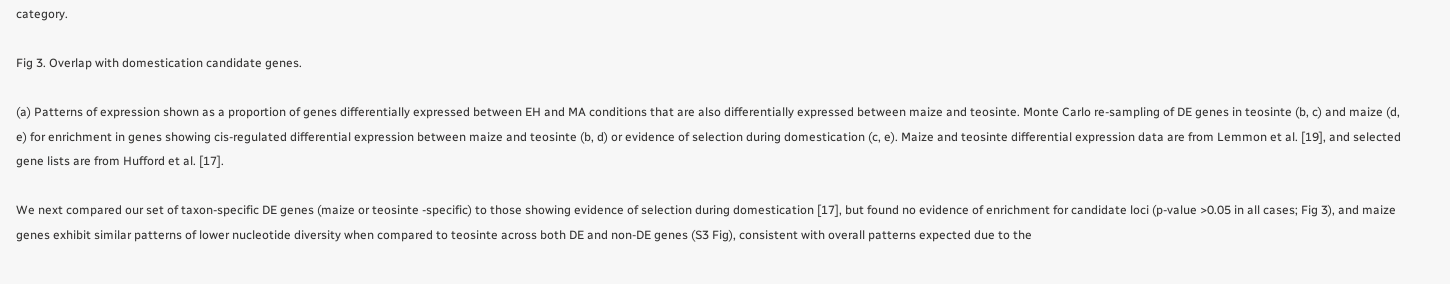category.

Fig 3. Overlap with domestication candidate genes.

(a) Patterns of expression shown as a proportion of genes differentially expressed between EH and MA conditions that are also differentially expressed between maize and teosinte. Monte Carlo re-sampling of DE genes in teosinte (b, c) and maize (d, e) for enrichment in genes showing cis-regulated differential expression between maize and teosinte (b, d) or evidence of selection during domestication (c, e). Maize and teosinte differential expression data are from Lemmon et al. [19], and selected gene lists are from Hufford et al. [17].

We next compared our set of taxon-specific DE genes (maize or teosinte -specific) to those showing evidence of selection during domestication [17], but found no evidence of enrichment for candidate loci (p-value >0.05 in all cases; Fig 3), and maize genes exhibit similar patterns of lower nucleotide diversity when compared to teosinte across both DE and non-DE genes (S3 Fig), consistent with overall patterns expected due to the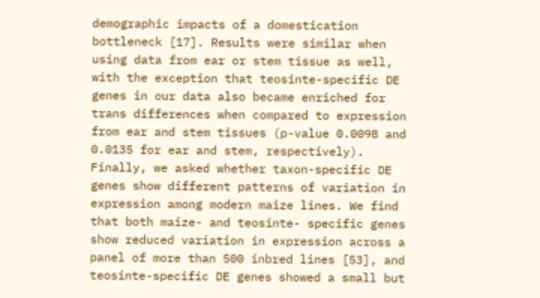demographic impacts of a domestication bottleneck [17]. Results were similar when using data from ear or stem tissue as well, with the exception that teosinte-specific DE genes in our data also became enriched for trans differences when compared to expression from ear and stem tissues (p-value 0.0098 and 0.0135 for ear and stem, respectively). Finally, we asked whether taxon-specific DE genes show different patterns of variation in expression among modern maize lines. We find that both maize- and teosinte- specific genes show reduced variation in expression across a panel of more than 500 inbred lines [53], and teosinte-specific DE genes showed a small but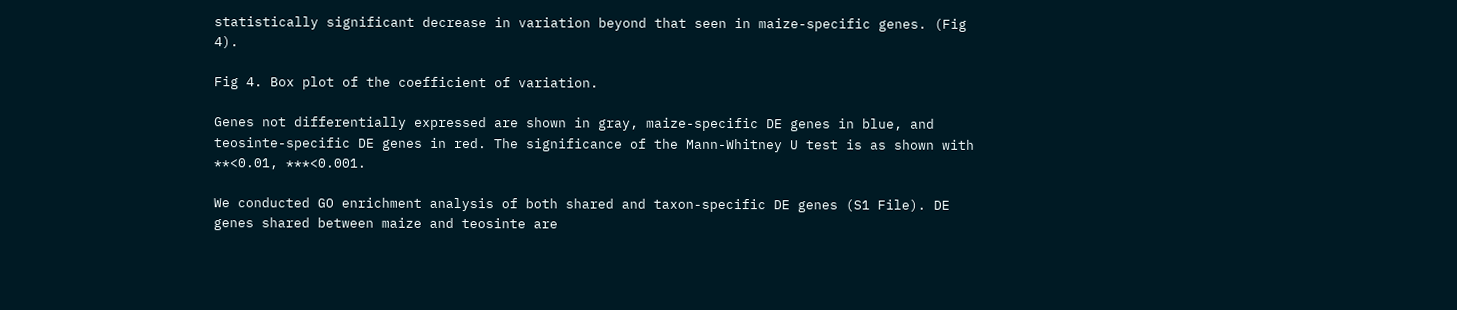statistically significant decrease in variation beyond that seen in maize-specific genes. (Fig 4).

Fig 4. Box plot of the coefficient of variation.

Genes not differentially expressed are shown in gray, maize-specific DE genes in blue, and teosinte-specific DE genes in red. The significance of the Mann-Whitney U test is as shown with **<0.01, ***<0.001.

We conducted GO enrichment analysis of both shared and taxon-specific DE genes (S1 File). DE genes shared between maize and teosinte are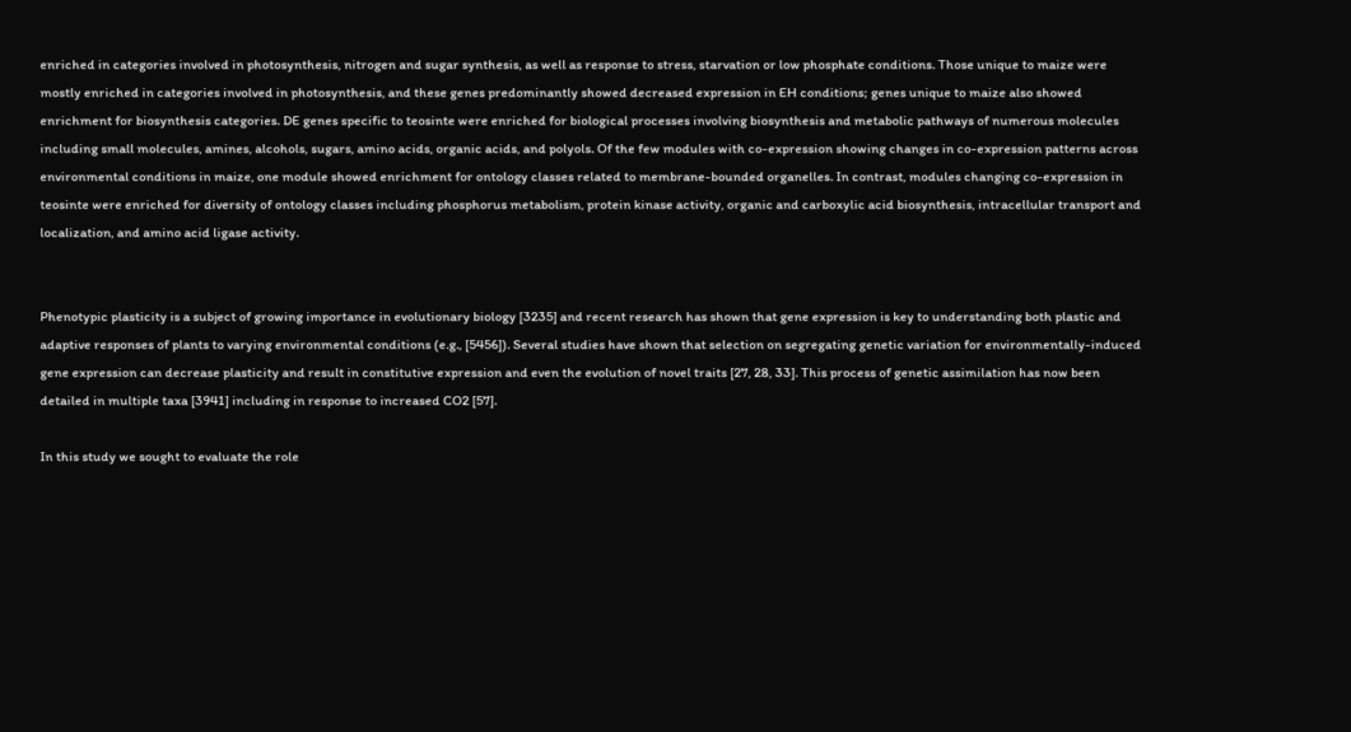enriched in categories involved in photosynthesis, nitrogen and sugar synthesis, as well as response to stress, starvation or low phosphate conditions. Those unique to maize were mostly enriched in categories involved in photosynthesis, and these genes predominantly showed decreased expression in EH conditions; genes unique to maize also showed enrichment for biosynthesis categories. DE genes specific to teosinte were enriched for biological processes involving biosynthesis and metabolic pathways of numerous molecules including small molecules, amines, alcohols, sugars, amino acids, organic acids, and polyols. Of the few modules with co-expression showing changes in co-expression patterns across environmental conditions in maize, one module showed enrichment for ontology classes related to membrane-bounded organelles. In contrast, modules changing co-expression in teosinte were enriched for diversity of ontology classes including phosphorus metabolism, protein kinase activity, organic and carboxylic acid biosynthesis, intracellular transport and localization, and amino acid ligase activity.


Phenotypic plasticity is a subject of growing importance in evolutionary biology [3235] and recent research has shown that gene expression is key to understanding both plastic and adaptive responses of plants to varying environmental conditions (e.g., [5456]). Several studies have shown that selection on segregating genetic variation for environmentally-induced gene expression can decrease plasticity and result in constitutive expression and even the evolution of novel traits [27, 28, 33]. This process of genetic assimilation has now been detailed in multiple taxa [3941] including in response to increased CO2 [57].

In this study we sought to evaluate the role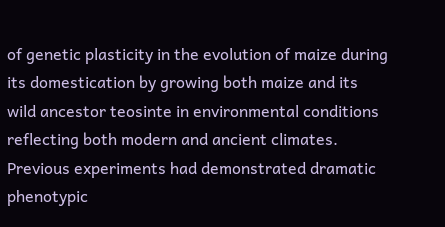of genetic plasticity in the evolution of maize during its domestication by growing both maize and its wild ancestor teosinte in environmental conditions reflecting both modern and ancient climates. Previous experiments had demonstrated dramatic phenotypic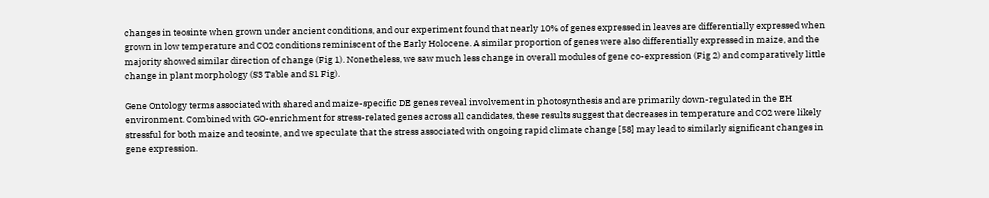changes in teosinte when grown under ancient conditions, and our experiment found that nearly 10% of genes expressed in leaves are differentially expressed when grown in low temperature and CO2 conditions reminiscent of the Early Holocene. A similar proportion of genes were also differentially expressed in maize, and the majority showed similar direction of change (Fig 1). Nonetheless, we saw much less change in overall modules of gene co-expression (Fig 2) and comparatively little change in plant morphology (S3 Table and S1 Fig).

Gene Ontology terms associated with shared and maize-specific DE genes reveal involvement in photosynthesis and are primarily down-regulated in the EH environment. Combined with GO-enrichment for stress-related genes across all candidates, these results suggest that decreases in temperature and CO2 were likely stressful for both maize and teosinte, and we speculate that the stress associated with ongoing rapid climate change [58] may lead to similarly significant changes in gene expression.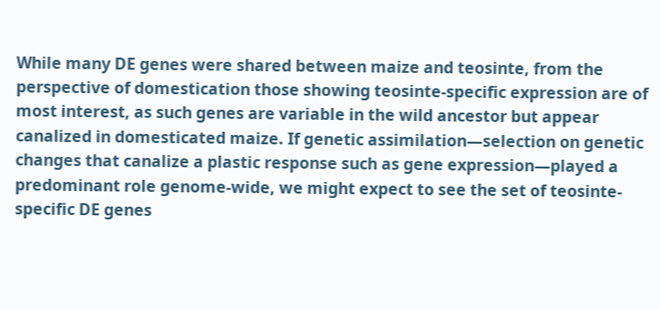While many DE genes were shared between maize and teosinte, from the perspective of domestication those showing teosinte-specific expression are of most interest, as such genes are variable in the wild ancestor but appear canalized in domesticated maize. If genetic assimilation—selection on genetic changes that canalize a plastic response such as gene expression—played a predominant role genome-wide, we might expect to see the set of teosinte-specific DE genes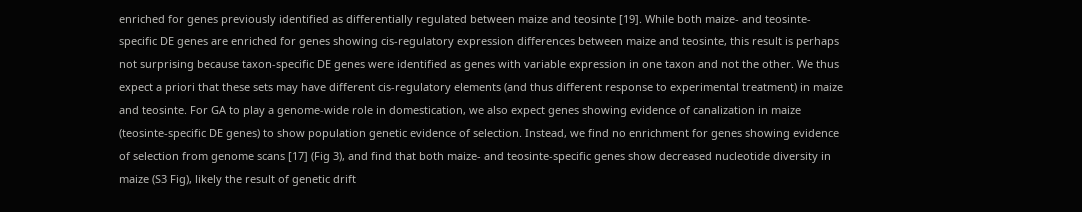enriched for genes previously identified as differentially regulated between maize and teosinte [19]. While both maize- and teosinte- specific DE genes are enriched for genes showing cis-regulatory expression differences between maize and teosinte, this result is perhaps not surprising because taxon-specific DE genes were identified as genes with variable expression in one taxon and not the other. We thus expect a priori that these sets may have different cis-regulatory elements (and thus different response to experimental treatment) in maize and teosinte. For GA to play a genome-wide role in domestication, we also expect genes showing evidence of canalization in maize (teosinte-specific DE genes) to show population genetic evidence of selection. Instead, we find no enrichment for genes showing evidence of selection from genome scans [17] (Fig 3), and find that both maize- and teosinte-specific genes show decreased nucleotide diversity in maize (S3 Fig), likely the result of genetic drift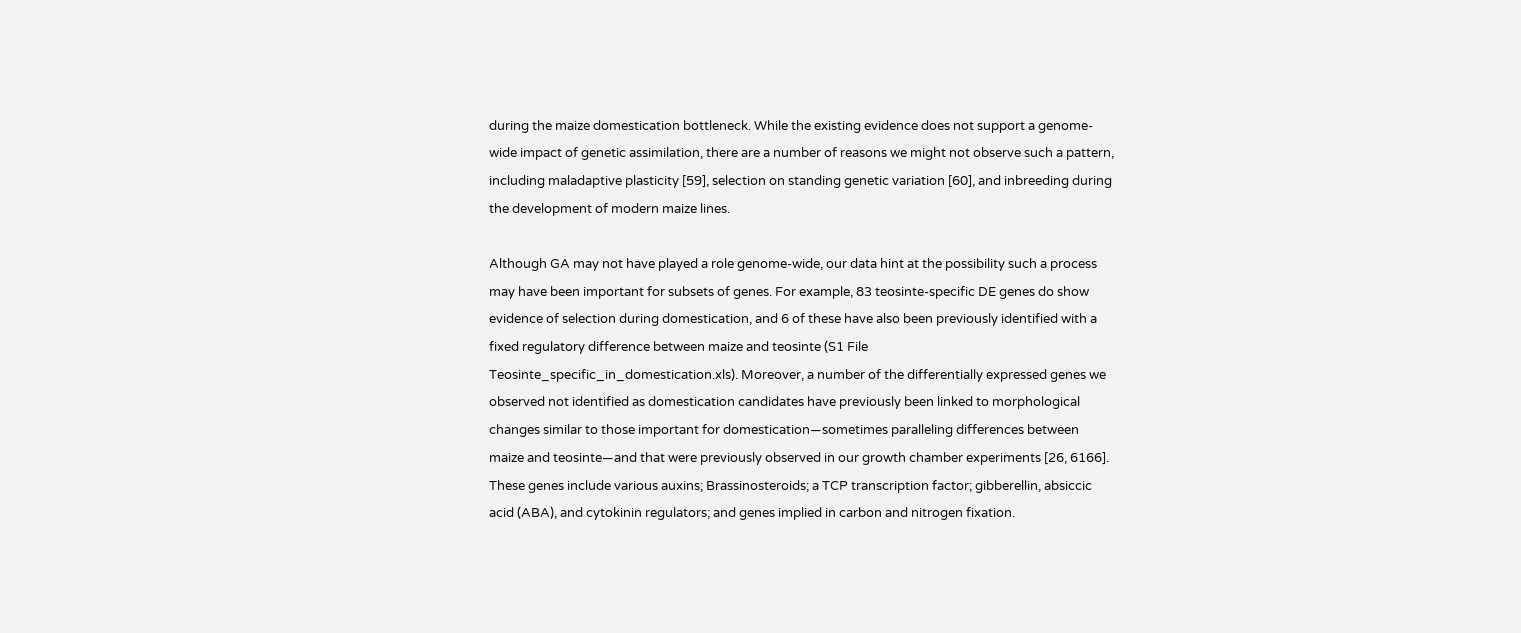during the maize domestication bottleneck. While the existing evidence does not support a genome-wide impact of genetic assimilation, there are a number of reasons we might not observe such a pattern, including maladaptive plasticity [59], selection on standing genetic variation [60], and inbreeding during the development of modern maize lines.

Although GA may not have played a role genome-wide, our data hint at the possibility such a process may have been important for subsets of genes. For example, 83 teosinte-specific DE genes do show evidence of selection during domestication, and 6 of these have also been previously identified with a fixed regulatory difference between maize and teosinte (S1 File Teosinte_specific_in_domestication.xls). Moreover, a number of the differentially expressed genes we observed not identified as domestication candidates have previously been linked to morphological changes similar to those important for domestication—sometimes paralleling differences between maize and teosinte—and that were previously observed in our growth chamber experiments [26, 6166]. These genes include various auxins; Brassinosteroids; a TCP transcription factor; gibberellin, absiccic acid (ABA), and cytokinin regulators; and genes implied in carbon and nitrogen fixation.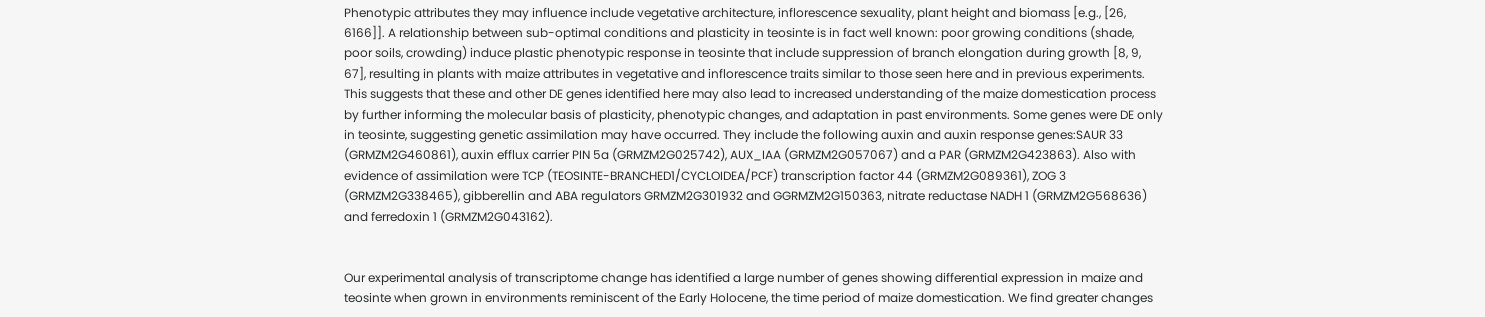Phenotypic attributes they may influence include vegetative architecture, inflorescence sexuality, plant height and biomass [e.g., [26, 6166]]. A relationship between sub-optimal conditions and plasticity in teosinte is in fact well known: poor growing conditions (shade, poor soils, crowding) induce plastic phenotypic response in teosinte that include suppression of branch elongation during growth [8, 9, 67], resulting in plants with maize attributes in vegetative and inflorescence traits similar to those seen here and in previous experiments. This suggests that these and other DE genes identified here may also lead to increased understanding of the maize domestication process by further informing the molecular basis of plasticity, phenotypic changes, and adaptation in past environments. Some genes were DE only in teosinte, suggesting genetic assimilation may have occurred. They include the following auxin and auxin response genes:SAUR 33 (GRMZM2G460861), auxin efflux carrier PIN 5a (GRMZM2G025742), AUX_IAA (GRMZM2G057067) and a PAR (GRMZM2G423863). Also with evidence of assimilation were TCP (TEOSINTE-BRANCHED1/CYCLOIDEA/PCF) transcription factor 44 (GRMZM2G089361), ZOG 3 (GRMZM2G338465), gibberellin and ABA regulators GRMZM2G301932 and GGRMZM2G150363, nitrate reductase NADH 1 (GRMZM2G568636) and ferredoxin 1 (GRMZM2G043162).


Our experimental analysis of transcriptome change has identified a large number of genes showing differential expression in maize and teosinte when grown in environments reminiscent of the Early Holocene, the time period of maize domestication. We find greater changes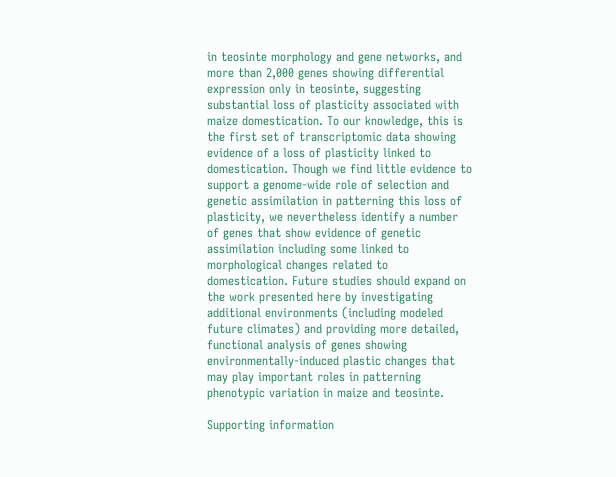in teosinte morphology and gene networks, and more than 2,000 genes showing differential expression only in teosinte, suggesting substantial loss of plasticity associated with maize domestication. To our knowledge, this is the first set of transcriptomic data showing evidence of a loss of plasticity linked to domestication. Though we find little evidence to support a genome-wide role of selection and genetic assimilation in patterning this loss of plasticity, we nevertheless identify a number of genes that show evidence of genetic assimilation including some linked to morphological changes related to domestication. Future studies should expand on the work presented here by investigating additional environments (including modeled future climates) and providing more detailed, functional analysis of genes showing environmentally-induced plastic changes that may play important roles in patterning phenotypic variation in maize and teosinte.

Supporting information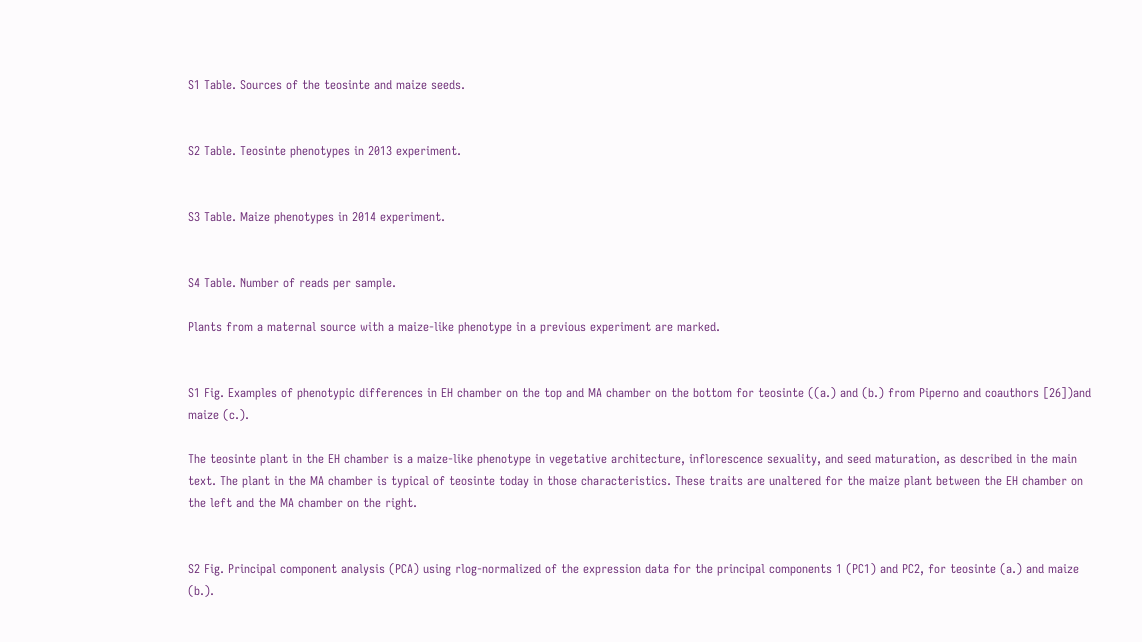S1 Table. Sources of the teosinte and maize seeds.


S2 Table. Teosinte phenotypes in 2013 experiment.


S3 Table. Maize phenotypes in 2014 experiment.


S4 Table. Number of reads per sample.

Plants from a maternal source with a maize-like phenotype in a previous experiment are marked.


S1 Fig. Examples of phenotypic differences in EH chamber on the top and MA chamber on the bottom for teosinte ((a.) and (b.) from Piperno and coauthors [26])and maize (c.).

The teosinte plant in the EH chamber is a maize-like phenotype in vegetative architecture, inflorescence sexuality, and seed maturation, as described in the main text. The plant in the MA chamber is typical of teosinte today in those characteristics. These traits are unaltered for the maize plant between the EH chamber on the left and the MA chamber on the right.


S2 Fig. Principal component analysis (PCA) using rlog-normalized of the expression data for the principal components 1 (PC1) and PC2, for teosinte (a.) and maize (b.).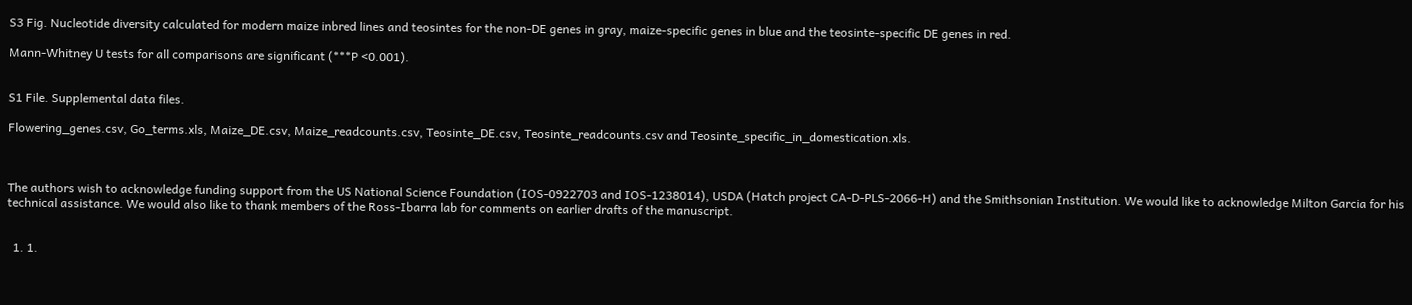S3 Fig. Nucleotide diversity calculated for modern maize inbred lines and teosintes for the non-DE genes in gray, maize-specific genes in blue and the teosinte-specific DE genes in red.

Mann-Whitney U tests for all comparisons are significant (***P <0.001).


S1 File. Supplemental data files.

Flowering_genes.csv, Go_terms.xls, Maize_DE.csv, Maize_readcounts.csv, Teosinte_DE.csv, Teosinte_readcounts.csv and Teosinte_specific_in_domestication.xls.



The authors wish to acknowledge funding support from the US National Science Foundation (IOS-0922703 and IOS-1238014), USDA (Hatch project CA-D-PLS-2066-H) and the Smithsonian Institution. We would like to acknowledge Milton Garcia for his technical assistance. We would also like to thank members of the Ross-Ibarra lab for comments on earlier drafts of the manuscript.


  1. 1.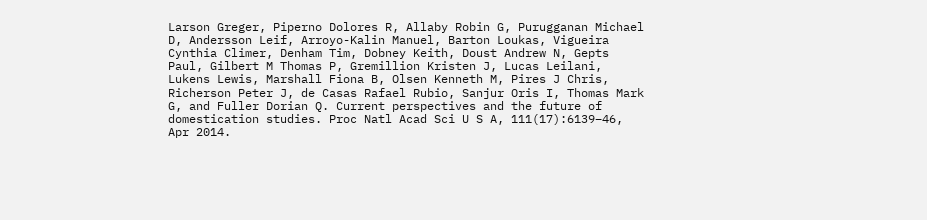Larson Greger, Piperno Dolores R, Allaby Robin G, Purugganan Michael D, Andersson Leif, Arroyo-Kalin Manuel, Barton Loukas, Vigueira Cynthia Climer, Denham Tim, Dobney Keith, Doust Andrew N, Gepts Paul, Gilbert M Thomas P, Gremillion Kristen J, Lucas Leilani, Lukens Lewis, Marshall Fiona B, Olsen Kenneth M, Pires J Chris, Richerson Peter J, de Casas Rafael Rubio, Sanjur Oris I, Thomas Mark G, and Fuller Dorian Q. Current perspectives and the future of domestication studies. Proc Natl Acad Sci U S A, 111(17):6139–46, Apr 2014.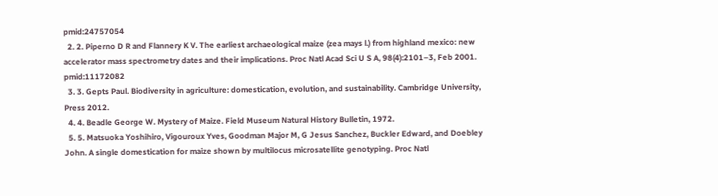pmid:24757054
  2. 2. Piperno D R and Flannery K V. The earliest archaeological maize (zea mays l.) from highland mexico: new accelerator mass spectrometry dates and their implications. Proc Natl Acad Sci U S A, 98(4):2101–3, Feb 2001. pmid:11172082
  3. 3. Gepts Paul. Biodiversity in agriculture: domestication, evolution, and sustainability. Cambridge University, Press 2012.
  4. 4. Beadle George W. Mystery of Maize. Field Museum Natural History Bulletin, 1972.
  5. 5. Matsuoka Yoshihiro, Vigouroux Yves, Goodman Major M, G Jesus Sanchez, Buckler Edward, and Doebley John. A single domestication for maize shown by multilocus microsatellite genotyping. Proc Natl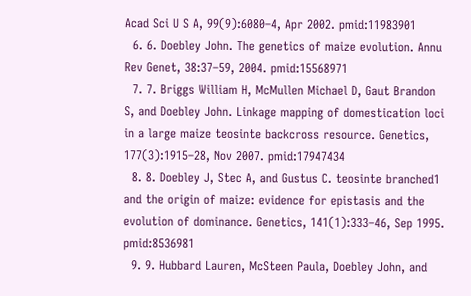Acad Sci U S A, 99(9):6080–4, Apr 2002. pmid:11983901
  6. 6. Doebley John. The genetics of maize evolution. Annu Rev Genet, 38:37–59, 2004. pmid:15568971
  7. 7. Briggs William H, McMullen Michael D, Gaut Brandon S, and Doebley John. Linkage mapping of domestication loci in a large maize teosinte backcross resource. Genetics, 177(3):1915–28, Nov 2007. pmid:17947434
  8. 8. Doebley J, Stec A, and Gustus C. teosinte branched1 and the origin of maize: evidence for epistasis and the evolution of dominance. Genetics, 141(1):333–46, Sep 1995. pmid:8536981
  9. 9. Hubbard Lauren, McSteen Paula, Doebley John, and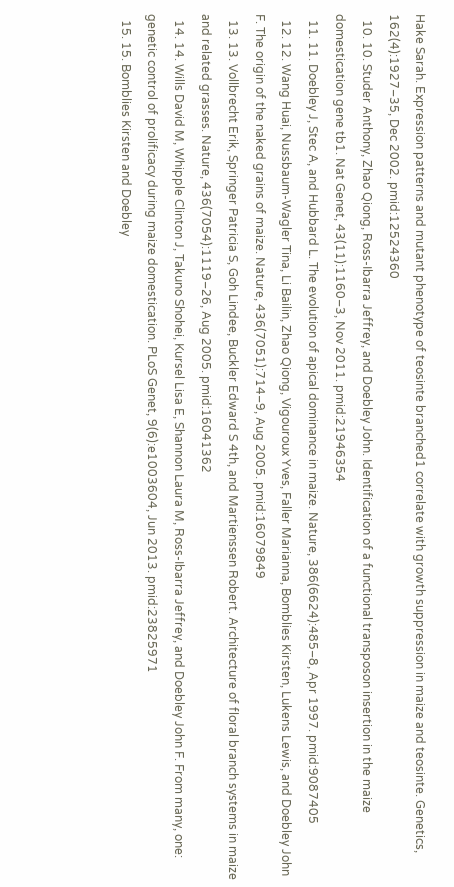Hake Sarah. Expression patterns and mutant phenotype of teosinte branched1 correlate with growth suppression in maize and teosinte. Genetics, 162(4):1927–35, Dec 2002. pmid:12524360
  10. 10. Studer Anthony, Zhao Qiong, Ross-Ibarra Jeffrey, and Doebley John. Identification of a functional transposon insertion in the maize domestication gene tb1. Nat Genet, 43(11):1160–3, Nov 2011. pmid:21946354
  11. 11. Doebley J, Stec A, and Hubbard L. The evolution of apical dominance in maize. Nature, 386(6624):485–8, Apr 1997. pmid:9087405
  12. 12. Wang Huai, Nussbaum-Wagler Tina, Li Bailin, Zhao Qiong, Vigouroux Yves, Faller Marianna, Bomblies Kirsten, Lukens Lewis, and Doebley John F. The origin of the naked grains of maize. Nature, 436(7051):714–9, Aug 2005. pmid:16079849
  13. 13. Vollbrecht Erik, Springer Patricia S, Goh Lindee, Buckler Edward S 4th, and Martienssen Robert. Architecture of floral branch systems in maize and related grasses. Nature, 436(7054):1119–26, Aug 2005. pmid:16041362
  14. 14. Wills David M, Whipple Clinton J, Takuno Shohei, Kursel Lisa E, Shannon Laura M, Ross-Ibarra Jeffrey, and Doebley John F. From many, one: genetic control of prolificacy during maize domestication. PLoS Genet, 9(6):e1003604, Jun 2013. pmid:23825971
  15. 15. Bomblies Kirsten and Doebley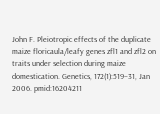John F. Pleiotropic effects of the duplicate maize floricaula/leafy genes zfl1 and zfl2 on traits under selection during maize domestication. Genetics, 172(1):519–31, Jan 2006. pmid:16204211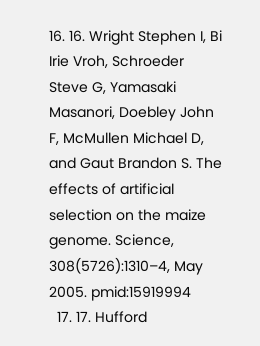16. 16. Wright Stephen I, Bi Irie Vroh, Schroeder Steve G, Yamasaki Masanori, Doebley John F, McMullen Michael D, and Gaut Brandon S. The effects of artificial selection on the maize genome. Science, 308(5726):1310–4, May 2005. pmid:15919994
  17. 17. Hufford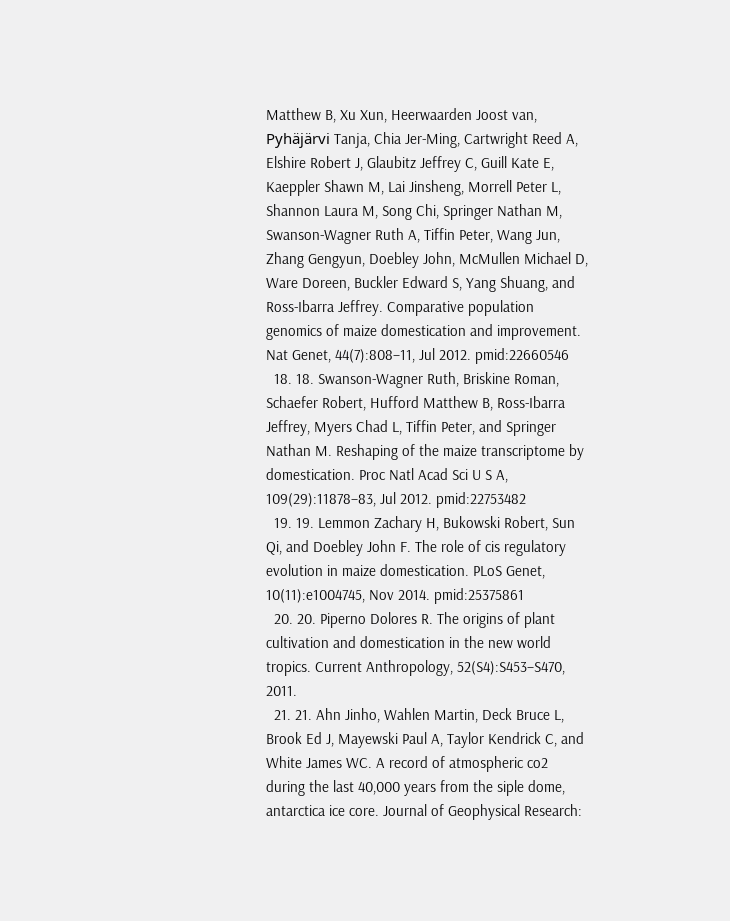Matthew B, Xu Xun, Heerwaarden Joost van, Pyhäjärvi Tanja, Chia Jer-Ming, Cartwright Reed A, Elshire Robert J, Glaubitz Jeffrey C, Guill Kate E, Kaeppler Shawn M, Lai Jinsheng, Morrell Peter L, Shannon Laura M, Song Chi, Springer Nathan M, Swanson-Wagner Ruth A, Tiffin Peter, Wang Jun, Zhang Gengyun, Doebley John, McMullen Michael D, Ware Doreen, Buckler Edward S, Yang Shuang, and Ross-Ibarra Jeffrey. Comparative population genomics of maize domestication and improvement. Nat Genet, 44(7):808–11, Jul 2012. pmid:22660546
  18. 18. Swanson-Wagner Ruth, Briskine Roman, Schaefer Robert, Hufford Matthew B, Ross-Ibarra Jeffrey, Myers Chad L, Tiffin Peter, and Springer Nathan M. Reshaping of the maize transcriptome by domestication. Proc Natl Acad Sci U S A, 109(29):11878–83, Jul 2012. pmid:22753482
  19. 19. Lemmon Zachary H, Bukowski Robert, Sun Qi, and Doebley John F. The role of cis regulatory evolution in maize domestication. PLoS Genet, 10(11):e1004745, Nov 2014. pmid:25375861
  20. 20. Piperno Dolores R. The origins of plant cultivation and domestication in the new world tropics. Current Anthropology, 52(S4):S453–S470, 2011.
  21. 21. Ahn Jinho, Wahlen Martin, Deck Bruce L, Brook Ed J, Mayewski Paul A, Taylor Kendrick C, and White James WC. A record of atmospheric co2 during the last 40,000 years from the siple dome, antarctica ice core. Journal of Geophysical Research: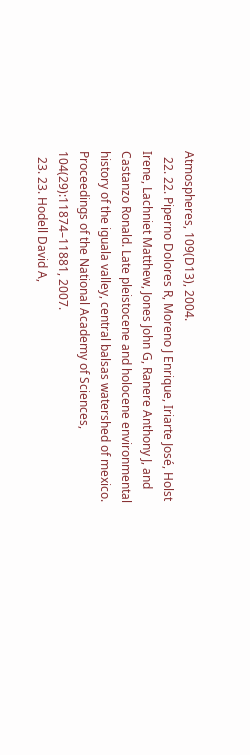Atmospheres, 109(D13), 2004.
  22. 22. Piperno Dolores R, Moreno J Enrique, Iriarte José, Holst Irene, Lachniet Matthew, Jones John G, Ranere Anthony J, and Castanzo Ronald. Late pleistocene and holocene environmental history of the iguala valley, central balsas watershed of mexico. Proceedings of the National Academy of Sciences, 104(29):11874–11881, 2007.
  23. 23. Hodell David A,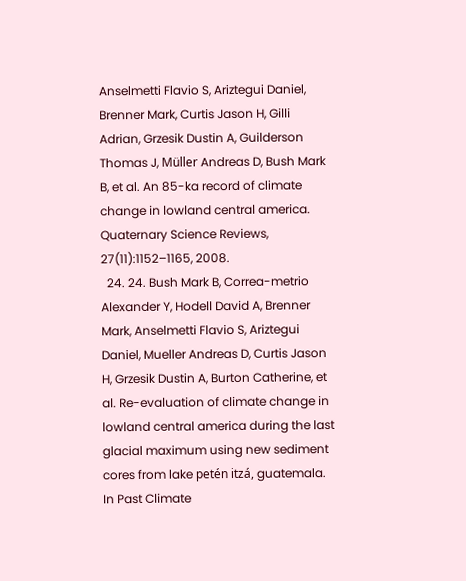Anselmetti Flavio S, Ariztegui Daniel, Brenner Mark, Curtis Jason H, Gilli Adrian, Grzesik Dustin A, Guilderson Thomas J, Müller Andreas D, Bush Mark B, et al. An 85-ka record of climate change in lowland central america. Quaternary Science Reviews, 27(11):1152–1165, 2008.
  24. 24. Bush Mark B, Correa-metrio Alexander Y, Hodell David A, Brenner Mark, Anselmetti Flavio S, Ariztegui Daniel, Mueller Andreas D, Curtis Jason H, Grzesik Dustin A, Burton Catherine, et al. Re-evaluation of climate change in lowland central america during the last glacial maximum using new sediment cores from lake petén itzá, guatemala. In Past Climate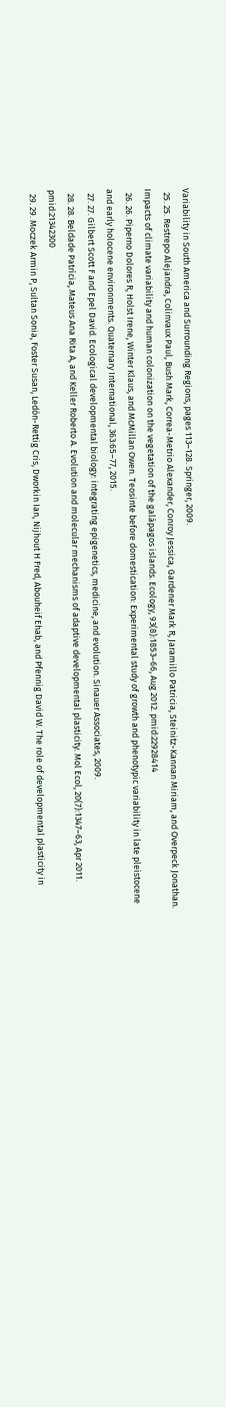Variability in South America and Surrounding Regions, pages 113–128. Springer, 2009.
  25. 25. Restrepo Alejandra, Colinvaux Paul, Bush Mark, Correa-Metrio Alexander, Conroy Jessica, Gardener Mark R, Jaramillo Patricia, Steinitz-Kannan Miriam, and Overpeck Jonathan. Impacts of climate variability and human colonization on the vegetation of the galápagos islands. Ecology, 93(8):1853–66, Aug 2012. pmid:22928414
  26. 26. Piperno Dolores R, Holst Irene, Winter Klaus, and McMillan Owen. Teosinte before domestication: Experimental study of growth and phenotypic variability in late pleistocene and early holocene environments. Quaternary International, 363:65–77, 2015.
  27. 27. Gilbert Scott F and Epel David. Ecological developmental biology: integrating epigenetics, medicine, and evolution. Sinauer Associates, 2009.
  28. 28. Beldade Patrícia, Mateus Ana Rita A, and Keller Roberto A. Evolution and molecular mechanisms of adaptive developmental plasticity. Mol Ecol, 20(7):1347–63, Apr 2011. pmid:21342300
  29. 29. Moczek Armin P, Sultan Sonia, Foster Susan, Ledón-Rettig Cris, Dworkin Ian, Nijhout H Fred, Abouheif Ehab, and Pfennig David W. The role of developmental plasticity in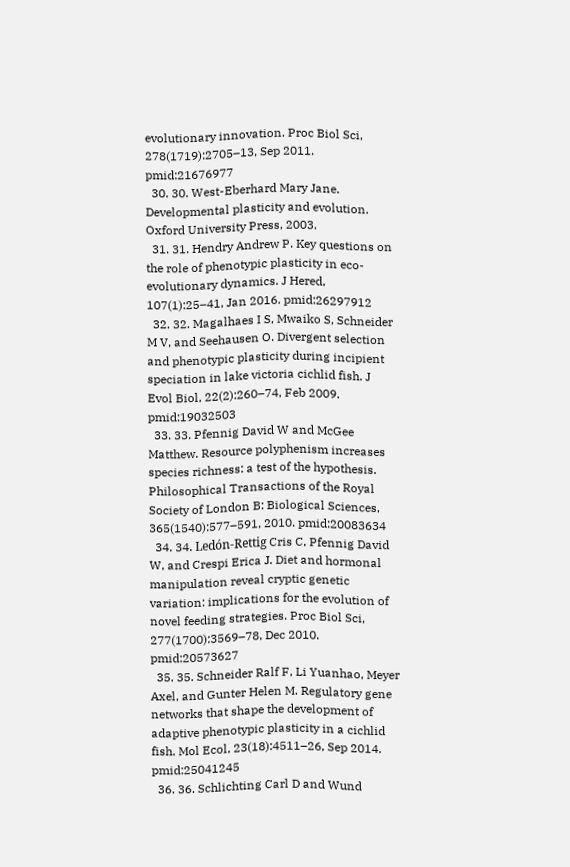evolutionary innovation. Proc Biol Sci, 278(1719):2705–13, Sep 2011. pmid:21676977
  30. 30. West-Eberhard Mary Jane. Developmental plasticity and evolution. Oxford University Press, 2003.
  31. 31. Hendry Andrew P. Key questions on the role of phenotypic plasticity in eco-evolutionary dynamics. J Hered, 107(1):25–41, Jan 2016. pmid:26297912
  32. 32. Magalhaes I S, Mwaiko S, Schneider M V, and Seehausen O. Divergent selection and phenotypic plasticity during incipient speciation in lake victoria cichlid fish. J Evol Biol, 22(2):260–74, Feb 2009. pmid:19032503
  33. 33. Pfennig David W and McGee Matthew. Resource polyphenism increases species richness: a test of the hypothesis. Philosophical Transactions of the Royal Society of London B: Biological Sciences, 365(1540):577–591, 2010. pmid:20083634
  34. 34. Ledón-Rettig Cris C, Pfennig David W, and Crespi Erica J. Diet and hormonal manipulation reveal cryptic genetic variation: implications for the evolution of novel feeding strategies. Proc Biol Sci, 277(1700):3569–78, Dec 2010. pmid:20573627
  35. 35. Schneider Ralf F, Li Yuanhao, Meyer Axel, and Gunter Helen M. Regulatory gene networks that shape the development of adaptive phenotypic plasticity in a cichlid fish. Mol Ecol, 23(18):4511–26, Sep 2014. pmid:25041245
  36. 36. Schlichting Carl D and Wund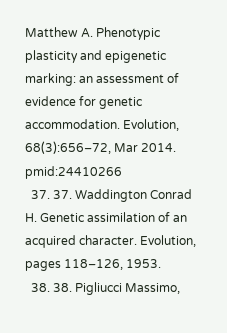Matthew A. Phenotypic plasticity and epigenetic marking: an assessment of evidence for genetic accommodation. Evolution, 68(3):656–72, Mar 2014. pmid:24410266
  37. 37. Waddington Conrad H. Genetic assimilation of an acquired character. Evolution, pages 118–126, 1953.
  38. 38. Pigliucci Massimo,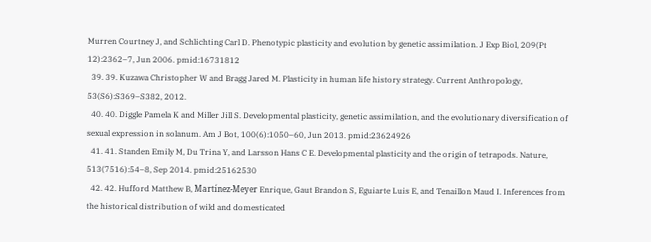Murren Courtney J, and Schlichting Carl D. Phenotypic plasticity and evolution by genetic assimilation. J Exp Biol, 209(Pt 12):2362–7, Jun 2006. pmid:16731812
  39. 39. Kuzawa Christopher W and Bragg Jared M. Plasticity in human life history strategy. Current Anthropology, 53(S6):S369–S382, 2012.
  40. 40. Diggle Pamela K and Miller Jill S. Developmental plasticity, genetic assimilation, and the evolutionary diversification of sexual expression in solanum. Am J Bot, 100(6):1050–60, Jun 2013. pmid:23624926
  41. 41. Standen Emily M, Du Trina Y, and Larsson Hans C E. Developmental plasticity and the origin of tetrapods. Nature, 513(7516):54–8, Sep 2014. pmid:25162530
  42. 42. Hufford Matthew B, Martínez-Meyer Enrique, Gaut Brandon S, Eguiarte Luis E, and Tenaillon Maud I. Inferences from the historical distribution of wild and domesticated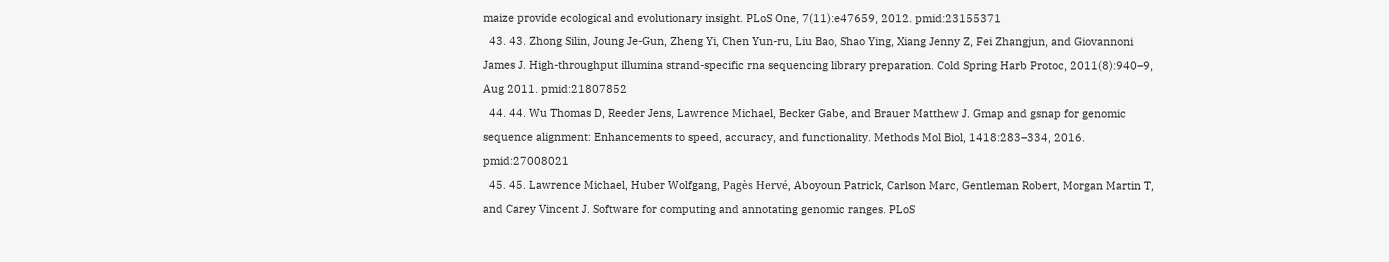maize provide ecological and evolutionary insight. PLoS One, 7(11):e47659, 2012. pmid:23155371
  43. 43. Zhong Silin, Joung Je-Gun, Zheng Yi, Chen Yun-ru, Liu Bao, Shao Ying, Xiang Jenny Z, Fei Zhangjun, and Giovannoni James J. High-throughput illumina strand-specific rna sequencing library preparation. Cold Spring Harb Protoc, 2011(8):940–9, Aug 2011. pmid:21807852
  44. 44. Wu Thomas D, Reeder Jens, Lawrence Michael, Becker Gabe, and Brauer Matthew J. Gmap and gsnap for genomic sequence alignment: Enhancements to speed, accuracy, and functionality. Methods Mol Biol, 1418:283–334, 2016. pmid:27008021
  45. 45. Lawrence Michael, Huber Wolfgang, Pagès Hervé, Aboyoun Patrick, Carlson Marc, Gentleman Robert, Morgan Martin T, and Carey Vincent J. Software for computing and annotating genomic ranges. PLoS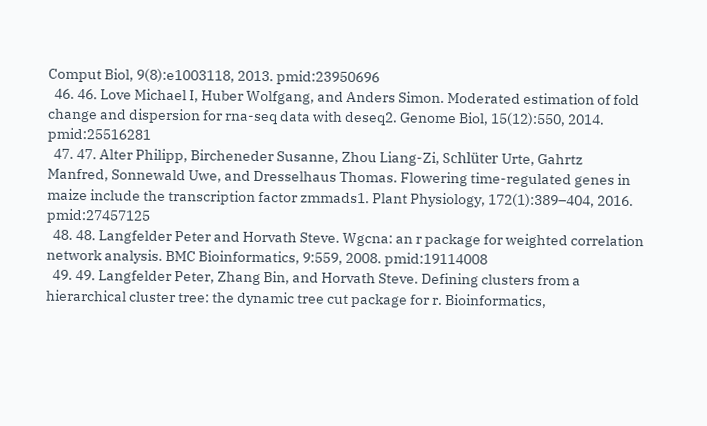Comput Biol, 9(8):e1003118, 2013. pmid:23950696
  46. 46. Love Michael I, Huber Wolfgang, and Anders Simon. Moderated estimation of fold change and dispersion for rna-seq data with deseq2. Genome Biol, 15(12):550, 2014. pmid:25516281
  47. 47. Alter Philipp, Bircheneder Susanne, Zhou Liang-Zi, Schlüter Urte, Gahrtz Manfred, Sonnewald Uwe, and Dresselhaus Thomas. Flowering time-regulated genes in maize include the transcription factor zmmads1. Plant Physiology, 172(1):389–404, 2016. pmid:27457125
  48. 48. Langfelder Peter and Horvath Steve. Wgcna: an r package for weighted correlation network analysis. BMC Bioinformatics, 9:559, 2008. pmid:19114008
  49. 49. Langfelder Peter, Zhang Bin, and Horvath Steve. Defining clusters from a hierarchical cluster tree: the dynamic tree cut package for r. Bioinformatics,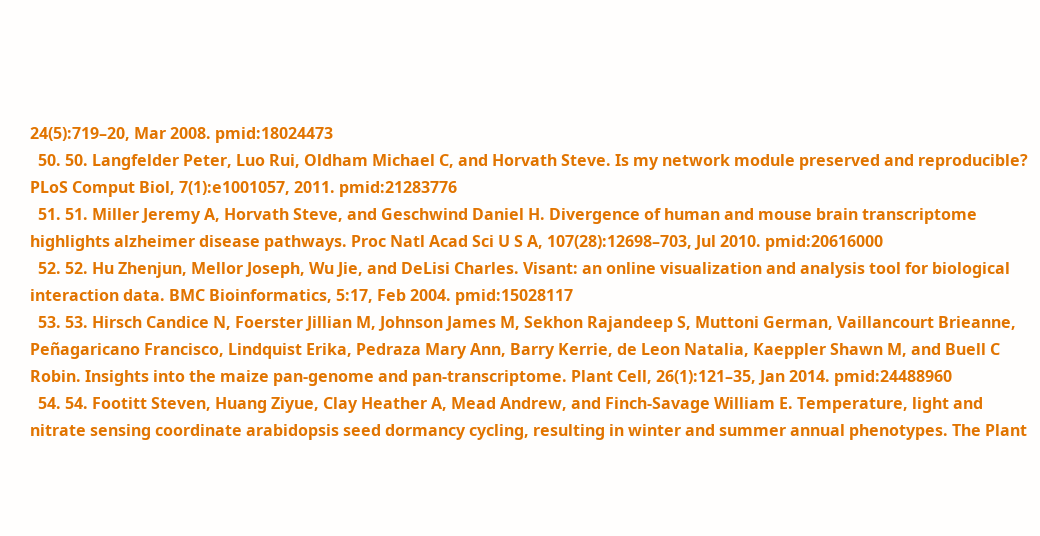24(5):719–20, Mar 2008. pmid:18024473
  50. 50. Langfelder Peter, Luo Rui, Oldham Michael C, and Horvath Steve. Is my network module preserved and reproducible? PLoS Comput Biol, 7(1):e1001057, 2011. pmid:21283776
  51. 51. Miller Jeremy A, Horvath Steve, and Geschwind Daniel H. Divergence of human and mouse brain transcriptome highlights alzheimer disease pathways. Proc Natl Acad Sci U S A, 107(28):12698–703, Jul 2010. pmid:20616000
  52. 52. Hu Zhenjun, Mellor Joseph, Wu Jie, and DeLisi Charles. Visant: an online visualization and analysis tool for biological interaction data. BMC Bioinformatics, 5:17, Feb 2004. pmid:15028117
  53. 53. Hirsch Candice N, Foerster Jillian M, Johnson James M, Sekhon Rajandeep S, Muttoni German, Vaillancourt Brieanne, Peñagaricano Francisco, Lindquist Erika, Pedraza Mary Ann, Barry Kerrie, de Leon Natalia, Kaeppler Shawn M, and Buell C Robin. Insights into the maize pan-genome and pan-transcriptome. Plant Cell, 26(1):121–35, Jan 2014. pmid:24488960
  54. 54. Footitt Steven, Huang Ziyue, Clay Heather A, Mead Andrew, and Finch-Savage William E. Temperature, light and nitrate sensing coordinate arabidopsis seed dormancy cycling, resulting in winter and summer annual phenotypes. The Plant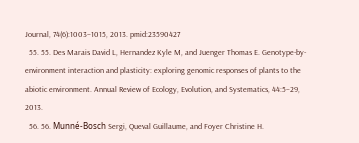Journal, 74(6):1003–1015, 2013. pmid:23590427
  55. 55. Des Marais David L, Hernandez Kyle M, and Juenger Thomas E. Genotype-by-environment interaction and plasticity: exploring genomic responses of plants to the abiotic environment. Annual Review of Ecology, Evolution, and Systematics, 44:5–29, 2013.
  56. 56. Munné-Bosch Sergi, Queval Guillaume, and Foyer Christine H.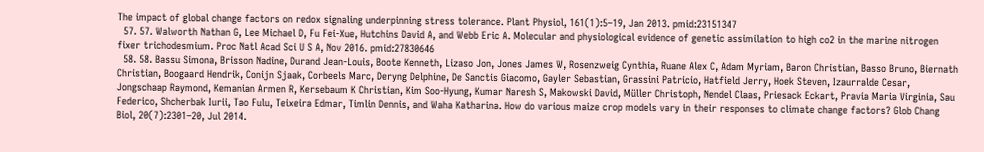The impact of global change factors on redox signaling underpinning stress tolerance. Plant Physiol, 161(1):5–19, Jan 2013. pmid:23151347
  57. 57. Walworth Nathan G, Lee Michael D, Fu Fei-Xue, Hutchins David A, and Webb Eric A. Molecular and physiological evidence of genetic assimilation to high co2 in the marine nitrogen fixer trichodesmium. Proc Natl Acad Sci U S A, Nov 2016. pmid:27830646
  58. 58. Bassu Simona, Brisson Nadine, Durand Jean-Louis, Boote Kenneth, Lizaso Jon, Jones James W, Rosenzweig Cynthia, Ruane Alex C, Adam Myriam, Baron Christian, Basso Bruno, Biernath Christian, Boogaard Hendrik, Conijn Sjaak, Corbeels Marc, Deryng Delphine, De Sanctis Giacomo, Gayler Sebastian, Grassini Patricio, Hatfield Jerry, Hoek Steven, Izaurralde Cesar, Jongschaap Raymond, Kemanian Armen R, Kersebaum K Christian, Kim Soo-Hyung, Kumar Naresh S, Makowski David, Müller Christoph, Nendel Claas, Priesack Eckart, Pravia Maria Virginia, Sau Federico, Shcherbak Iurii, Tao Fulu, Teixeira Edmar, Timlin Dennis, and Waha Katharina. How do various maize crop models vary in their responses to climate change factors? Glob Chang Biol, 20(7):2301–20, Jul 2014.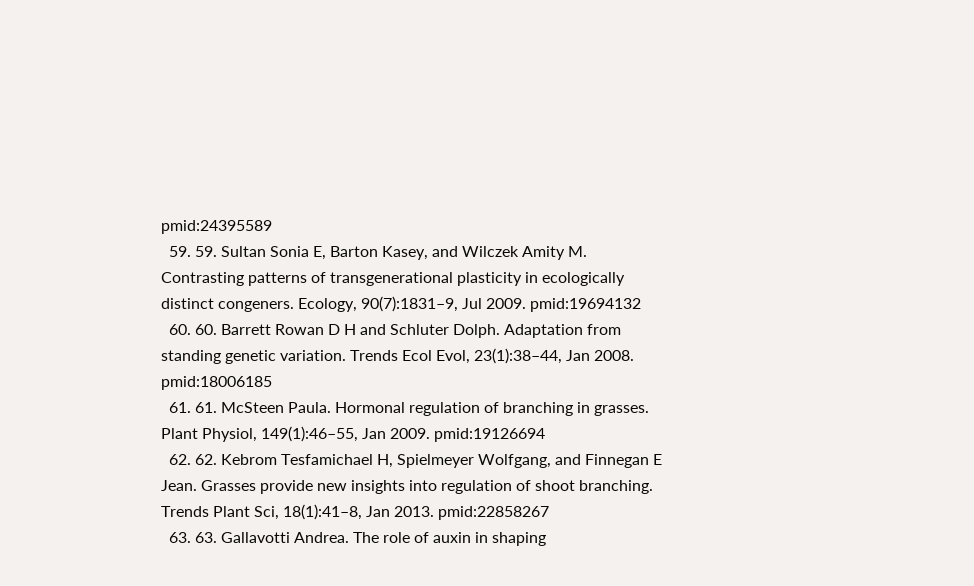pmid:24395589
  59. 59. Sultan Sonia E, Barton Kasey, and Wilczek Amity M. Contrasting patterns of transgenerational plasticity in ecologically distinct congeners. Ecology, 90(7):1831–9, Jul 2009. pmid:19694132
  60. 60. Barrett Rowan D H and Schluter Dolph. Adaptation from standing genetic variation. Trends Ecol Evol, 23(1):38–44, Jan 2008. pmid:18006185
  61. 61. McSteen Paula. Hormonal regulation of branching in grasses. Plant Physiol, 149(1):46–55, Jan 2009. pmid:19126694
  62. 62. Kebrom Tesfamichael H, Spielmeyer Wolfgang, and Finnegan E Jean. Grasses provide new insights into regulation of shoot branching. Trends Plant Sci, 18(1):41–8, Jan 2013. pmid:22858267
  63. 63. Gallavotti Andrea. The role of auxin in shaping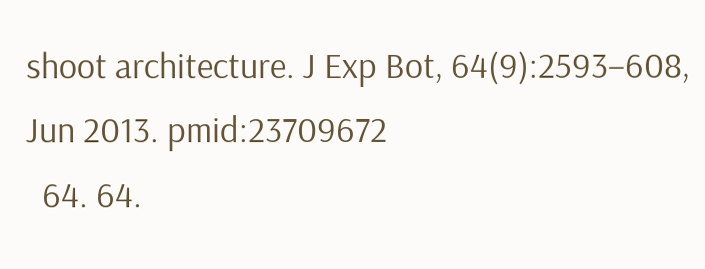shoot architecture. J Exp Bot, 64(9):2593–608, Jun 2013. pmid:23709672
  64. 64.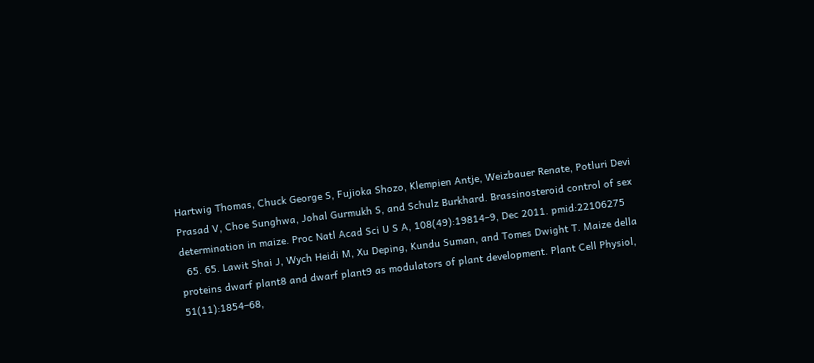Hartwig Thomas, Chuck George S, Fujioka Shozo, Klempien Antje, Weizbauer Renate, Potluri Devi Prasad V, Choe Sunghwa, Johal Gurmukh S, and Schulz Burkhard. Brassinosteroid control of sex determination in maize. Proc Natl Acad Sci U S A, 108(49):19814–9, Dec 2011. pmid:22106275
  65. 65. Lawit Shai J, Wych Heidi M, Xu Deping, Kundu Suman, and Tomes Dwight T. Maize della proteins dwarf plant8 and dwarf plant9 as modulators of plant development. Plant Cell Physiol, 51(11):1854–68,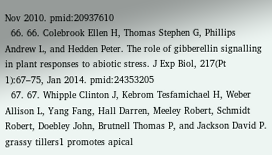Nov 2010. pmid:20937610
  66. 66. Colebrook Ellen H, Thomas Stephen G, Phillips Andrew L, and Hedden Peter. The role of gibberellin signalling in plant responses to abiotic stress. J Exp Biol, 217(Pt 1):67–75, Jan 2014. pmid:24353205
  67. 67. Whipple Clinton J, Kebrom Tesfamichael H, Weber Allison L, Yang Fang, Hall Darren, Meeley Robert, Schmidt Robert, Doebley John, Brutnell Thomas P, and Jackson David P. grassy tillers1 promotes apical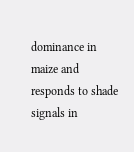dominance in maize and responds to shade signals in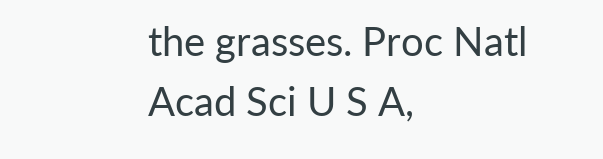the grasses. Proc Natl Acad Sci U S A,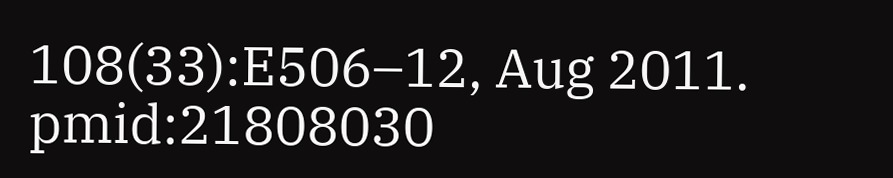108(33):E506–12, Aug 2011. pmid:21808030